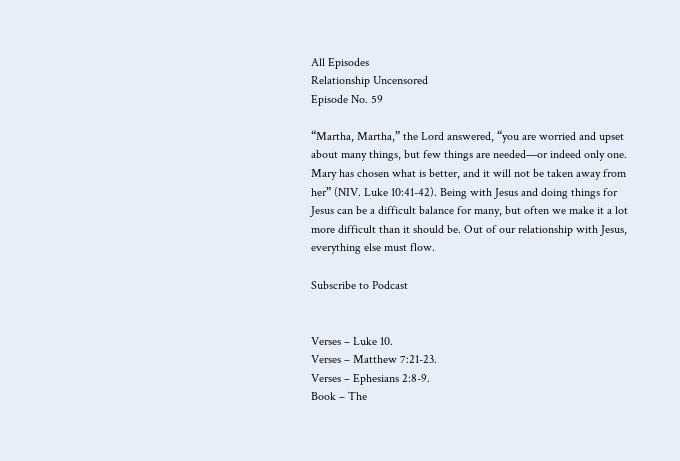All Episodes
Relationship Uncensored
Episode No. 59

“Martha, Martha,” the Lord answered, “you are worried and upset about many things, but few things are needed—or indeed only one. Mary has chosen what is better, and it will not be taken away from her” (NIV. Luke 10:41-42). Being with Jesus and doing things for Jesus can be a difficult balance for many, but often we make it a lot more difficult than it should be. Out of our relationship with Jesus, everything else must flow.

Subscribe to Podcast


Verses – Luke 10.
Verses – Matthew 7:21-23.
Verses – Ephesians 2:8-9.
Book – The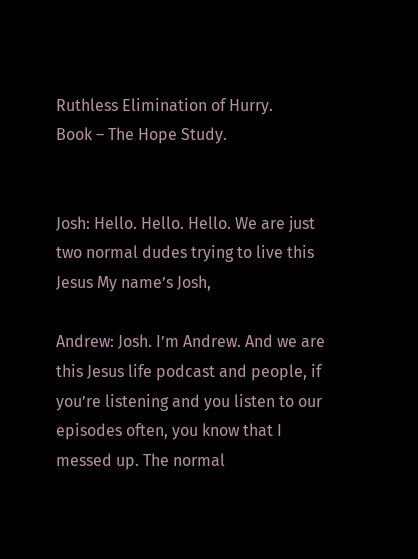Ruthless Elimination of Hurry.
Book – The Hope Study.


Josh: Hello. Hello. Hello. We are just two normal dudes trying to live this Jesus My name’s Josh,

Andrew: Josh. I’m Andrew. And we are this Jesus life podcast and people, if you’re listening and you listen to our episodes often, you know that I messed up. The normal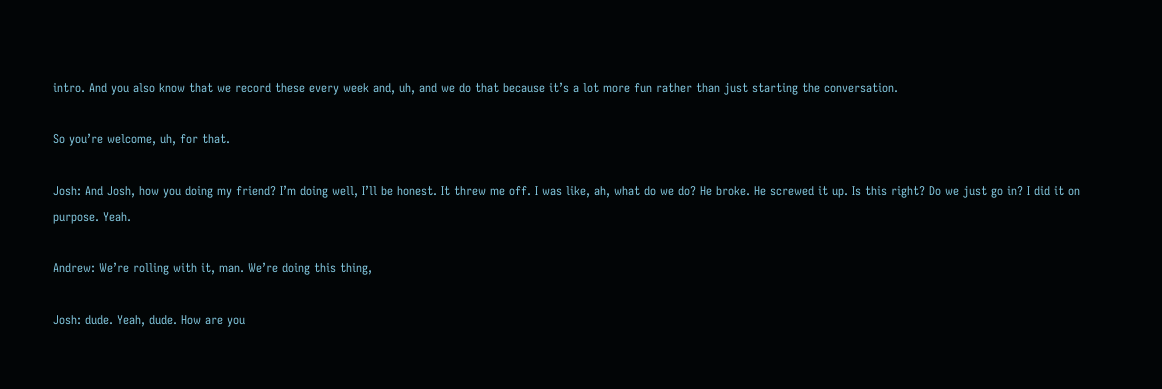intro. And you also know that we record these every week and, uh, and we do that because it’s a lot more fun rather than just starting the conversation.

So you’re welcome, uh, for that.

Josh: And Josh, how you doing my friend? I’m doing well, I’ll be honest. It threw me off. I was like, ah, what do we do? He broke. He screwed it up. Is this right? Do we just go in? I did it on purpose. Yeah.

Andrew: We’re rolling with it, man. We’re doing this thing,

Josh: dude. Yeah, dude. How are you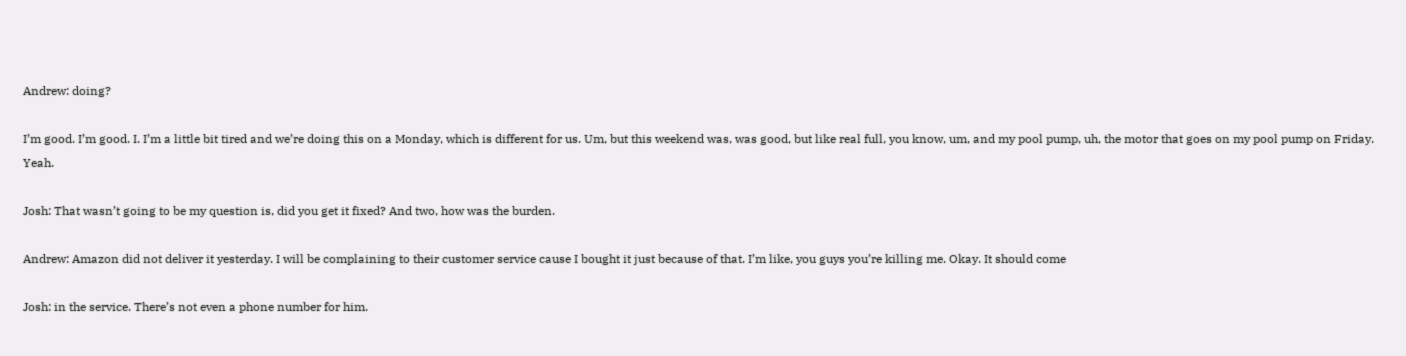Andrew: doing?

I’m good. I’m good. I. I’m a little bit tired and we’re doing this on a Monday, which is different for us. Um, but this weekend was, was good, but like real full, you know, um, and my pool pump, uh, the motor that goes on my pool pump on Friday. Yeah.

Josh: That wasn’t going to be my question is, did you get it fixed? And two, how was the burden.

Andrew: Amazon did not deliver it yesterday. I will be complaining to their customer service cause I bought it just because of that. I’m like, you guys you’re killing me. Okay. It should come

Josh: in the service. There’s not even a phone number for him.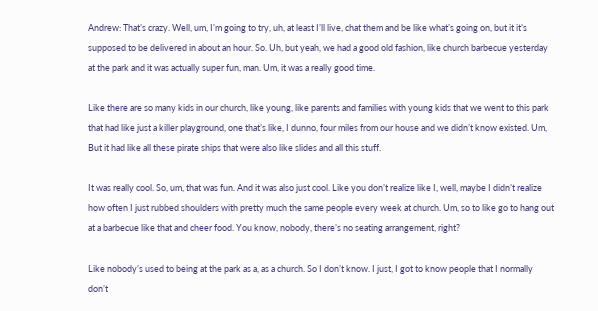Andrew: That’s crazy. Well, um, I’m going to try, uh, at least I’ll live, chat them and be like what’s going on, but it it’s supposed to be delivered in about an hour. So. Uh, but yeah, we had a good old fashion, like church barbecue yesterday at the park and it was actually super fun, man. Um, it was a really good time.

Like there are so many kids in our church, like young, like parents and families with young kids that we went to this park that had like just a killer playground, one that’s like, I dunno, four miles from our house and we didn’t know existed. Um, But it had like all these pirate ships that were also like slides and all this stuff.

It was really cool. So, um, that was fun. And it was also just cool. Like you don’t realize like I, well, maybe I didn’t realize how often I just rubbed shoulders with pretty much the same people every week at church. Um, so to like go to hang out at a barbecue like that and cheer food. You know, nobody, there’s no seating arrangement, right?

Like nobody’s used to being at the park as a, as a church. So I don’t know. I just, I got to know people that I normally don’t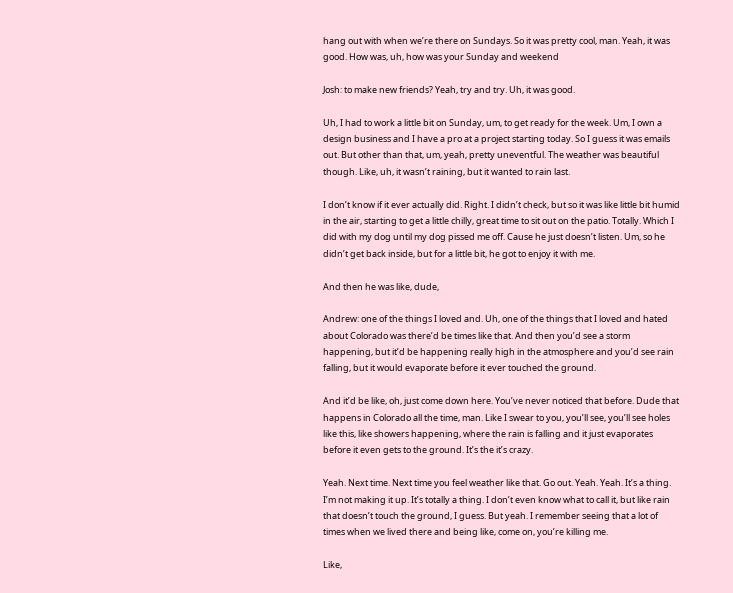hang out with when we’re there on Sundays. So it was pretty cool, man. Yeah, it was good. How was, uh, how was your Sunday and weekend

Josh: to make new friends? Yeah, try and try. Uh, it was good.

Uh, I had to work a little bit on Sunday, um, to get ready for the week. Um, I own a design business and I have a pro at a project starting today. So I guess it was emails out. But other than that, um, yeah, pretty uneventful. The weather was beautiful though. Like, uh, it wasn’t raining, but it wanted to rain last.

I don’t know if it ever actually did. Right. I didn’t check, but so it was like little bit humid in the air, starting to get a little chilly, great time to sit out on the patio. Totally. Which I did with my dog until my dog pissed me off. Cause he just doesn’t listen. Um, so he didn’t get back inside, but for a little bit, he got to enjoy it with me.

And then he was like, dude,

Andrew: one of the things I loved and. Uh, one of the things that I loved and hated about Colorado was there’d be times like that. And then you’d see a storm happening, but it’d be happening really high in the atmosphere and you’d see rain falling, but it would evaporate before it ever touched the ground.

And it’d be like, oh, just come down here. You’ve never noticed that before. Dude that happens in Colorado all the time, man. Like I swear to you, you’ll see, you’ll see holes like this, like showers happening, where the rain is falling and it just evaporates before it even gets to the ground. It’s the it’s crazy.

Yeah. Next time. Next time you feel weather like that. Go out. Yeah. Yeah. It’s a thing. I’m not making it up. It’s totally a thing. I don’t even know what to call it, but like rain that doesn’t touch the ground, I guess. But yeah. I remember seeing that a lot of times when we lived there and being like, come on, you’re killing me.

Like,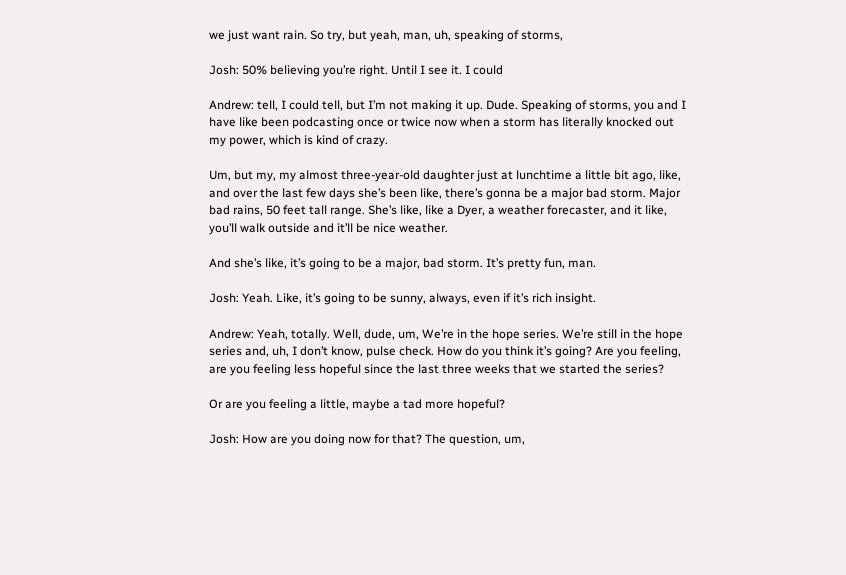we just want rain. So try, but yeah, man, uh, speaking of storms,

Josh: 50% believing you’re right. Until I see it. I could

Andrew: tell, I could tell, but I’m not making it up. Dude. Speaking of storms, you and I have like been podcasting once or twice now when a storm has literally knocked out my power, which is kind of crazy.

Um, but my, my almost three-year-old daughter just at lunchtime a little bit ago, like, and over the last few days she’s been like, there’s gonna be a major bad storm. Major bad rains, 50 feet tall range. She’s like, like a Dyer, a weather forecaster, and it like, you’ll walk outside and it’ll be nice weather.

And she’s like, it’s going to be a major, bad storm. It’s pretty fun, man.

Josh: Yeah. Like, it’s going to be sunny, always, even if it’s rich insight.

Andrew: Yeah, totally. Well, dude, um, We’re in the hope series. We’re still in the hope series and, uh, I don’t know, pulse check. How do you think it’s going? Are you feeling, are you feeling less hopeful since the last three weeks that we started the series?

Or are you feeling a little, maybe a tad more hopeful?

Josh: How are you doing now for that? The question, um,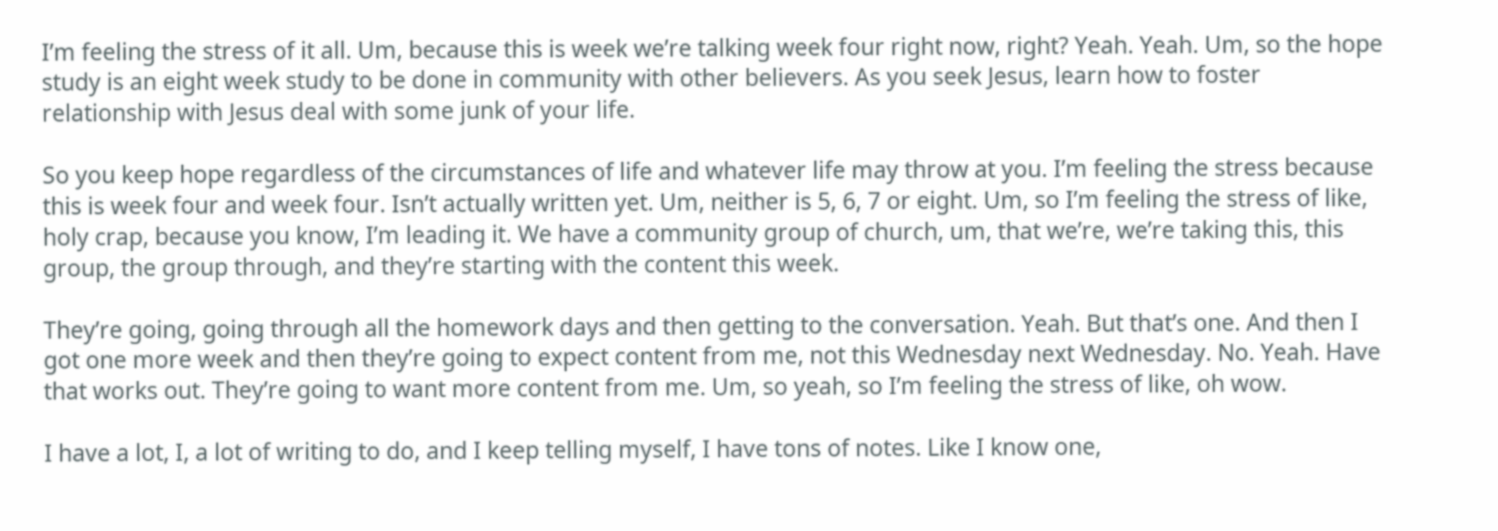I’m feeling the stress of it all. Um, because this is week we’re talking week four right now, right? Yeah. Yeah. Um, so the hope study is an eight week study to be done in community with other believers. As you seek Jesus, learn how to foster relationship with Jesus deal with some junk of your life.

So you keep hope regardless of the circumstances of life and whatever life may throw at you. I’m feeling the stress because this is week four and week four. Isn’t actually written yet. Um, neither is 5, 6, 7 or eight. Um, so I’m feeling the stress of like, holy crap, because you know, I’m leading it. We have a community group of church, um, that we’re, we’re taking this, this group, the group through, and they’re starting with the content this week.

They’re going, going through all the homework days and then getting to the conversation. Yeah. But that’s one. And then I got one more week and then they’re going to expect content from me, not this Wednesday next Wednesday. No. Yeah. Have that works out. They’re going to want more content from me. Um, so yeah, so I’m feeling the stress of like, oh wow.

I have a lot, I, a lot of writing to do, and I keep telling myself, I have tons of notes. Like I know one,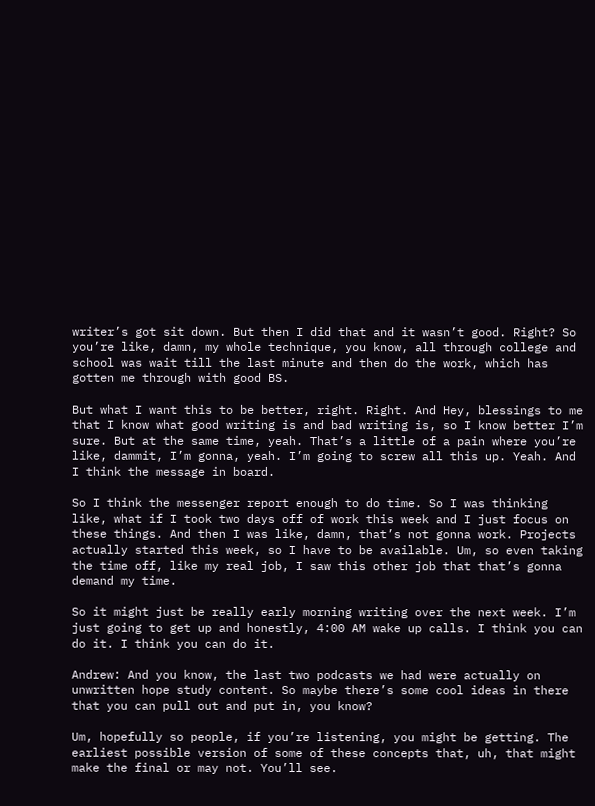writer’s got sit down. But then I did that and it wasn’t good. Right? So you’re like, damn, my whole technique, you know, all through college and school was wait till the last minute and then do the work, which has gotten me through with good BS.

But what I want this to be better, right. Right. And Hey, blessings to me that I know what good writing is and bad writing is, so I know better I’m sure. But at the same time, yeah. That’s a little of a pain where you’re like, dammit, I’m gonna, yeah. I’m going to screw all this up. Yeah. And I think the message in board.

So I think the messenger report enough to do time. So I was thinking like, what if I took two days off of work this week and I just focus on these things. And then I was like, damn, that’s not gonna work. Projects actually started this week, so I have to be available. Um, so even taking the time off, like my real job, I saw this other job that that’s gonna demand my time.

So it might just be really early morning writing over the next week. I’m just going to get up and honestly, 4:00 AM wake up calls. I think you can do it. I think you can do it.

Andrew: And you know, the last two podcasts we had were actually on unwritten hope study content. So maybe there’s some cool ideas in there that you can pull out and put in, you know?

Um, hopefully so people, if you’re listening, you might be getting. The earliest possible version of some of these concepts that, uh, that might make the final or may not. You’ll see.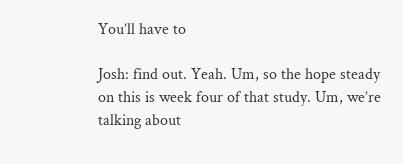You’ll have to

Josh: find out. Yeah. Um, so the hope steady on this is week four of that study. Um, we’re talking about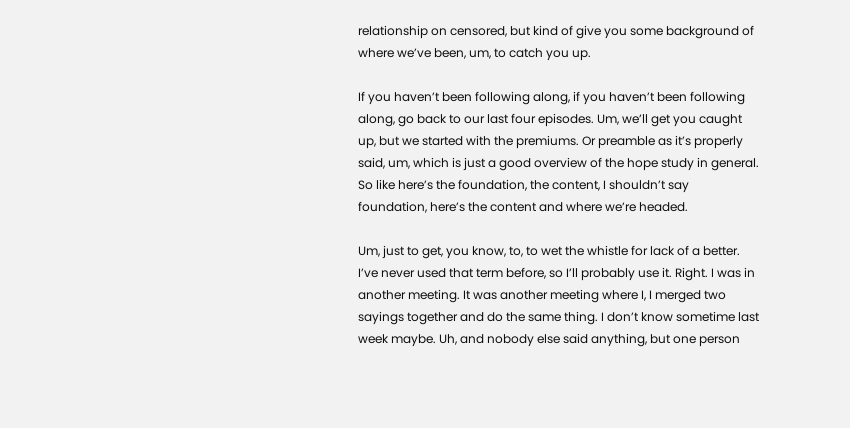relationship on censored, but kind of give you some background of where we’ve been, um, to catch you up.

If you haven’t been following along, if you haven’t been following along, go back to our last four episodes. Um, we’ll get you caught up, but we started with the premiums. Or preamble as it’s properly said, um, which is just a good overview of the hope study in general. So like here’s the foundation, the content, I shouldn’t say foundation, here’s the content and where we’re headed.

Um, just to get, you know, to, to wet the whistle for lack of a better. I’ve never used that term before, so I’ll probably use it. Right. I was in another meeting. It was another meeting where I, I merged two sayings together and do the same thing. I don’t know sometime last week maybe. Uh, and nobody else said anything, but one person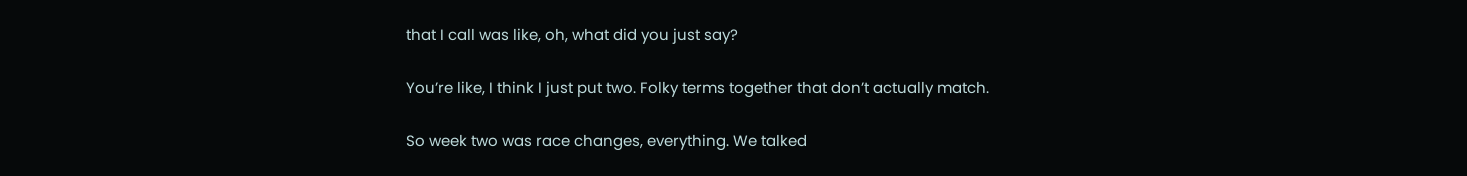that I call was like, oh, what did you just say?

You’re like, I think I just put two. Folky terms together that don’t actually match.

So week two was race changes, everything. We talked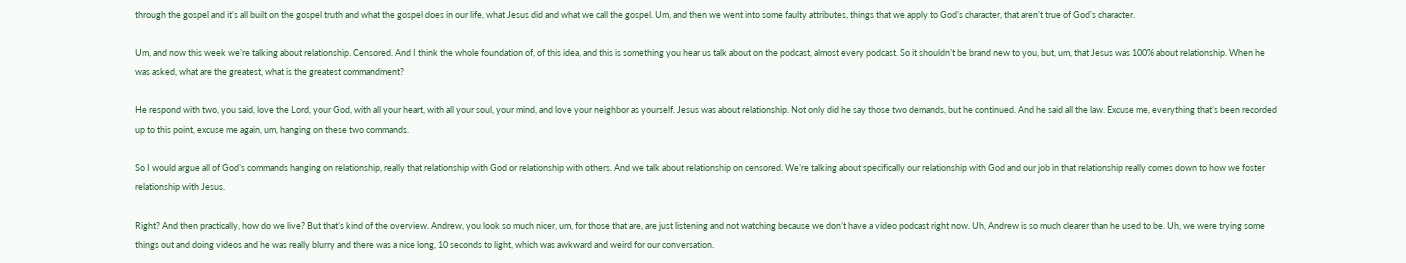through the gospel and it’s all built on the gospel truth and what the gospel does in our life, what Jesus did and what we call the gospel. Um, and then we went into some faulty attributes, things that we apply to God’s character, that aren’t true of God’s character.

Um, and now this week we’re talking about relationship. Censored. And I think the whole foundation of, of this idea, and this is something you hear us talk about on the podcast, almost every podcast. So it shouldn’t be brand new to you, but, um, that Jesus was 100% about relationship. When he was asked, what are the greatest, what is the greatest commandment?

He respond with two, you said, love the Lord, your God, with all your heart, with all your soul, your mind, and love your neighbor as yourself. Jesus was about relationship. Not only did he say those two demands, but he continued. And he said all the law. Excuse me, everything that’s been recorded up to this point, excuse me again, um, hanging on these two commands.

So I would argue all of God’s commands hanging on relationship, really that relationship with God or relationship with others. And we talk about relationship on censored. We’re talking about specifically our relationship with God and our job in that relationship really comes down to how we foster relationship with Jesus.

Right? And then practically, how do we live? But that’s kind of the overview. Andrew, you look so much nicer, um, for those that are, are just listening and not watching because we don’t have a video podcast right now. Uh, Andrew is so much clearer than he used to be. Uh, we were trying some things out and doing videos and he was really blurry and there was a nice long, 10 seconds to light, which was awkward and weird for our conversation.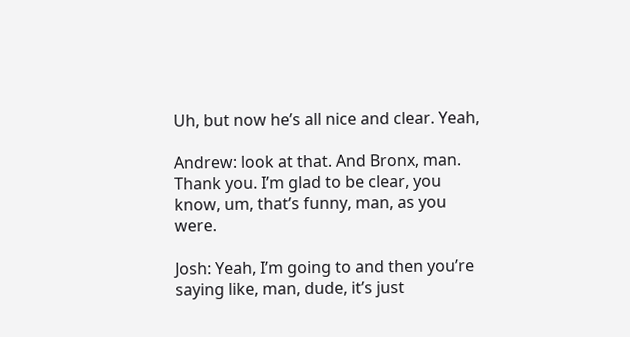Uh, but now he’s all nice and clear. Yeah,

Andrew: look at that. And Bronx, man. Thank you. I’m glad to be clear, you know, um, that’s funny, man, as you were.

Josh: Yeah, I’m going to and then you’re saying like, man, dude, it’s just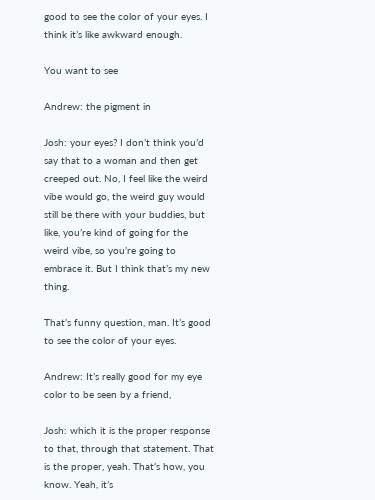good to see the color of your eyes. I think it’s like awkward enough.

You want to see

Andrew: the pigment in

Josh: your eyes? I don’t think you’d say that to a woman and then get creeped out. No, I feel like the weird vibe would go, the weird guy would still be there with your buddies, but like, you’re kind of going for the weird vibe, so you’re going to embrace it. But I think that’s my new thing.

That’s funny question, man. It’s good to see the color of your eyes.

Andrew: It’s really good for my eye color to be seen by a friend,

Josh: which it is the proper response to that, through that statement. That is the proper, yeah. That’s how, you know. Yeah, it’s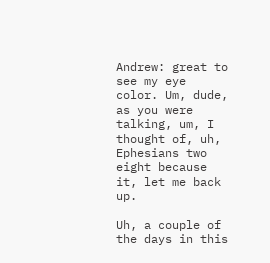Andrew: great to see my eye color. Um, dude, as you were talking, um, I thought of, uh, Ephesians two eight because it, let me back up.

Uh, a couple of the days in this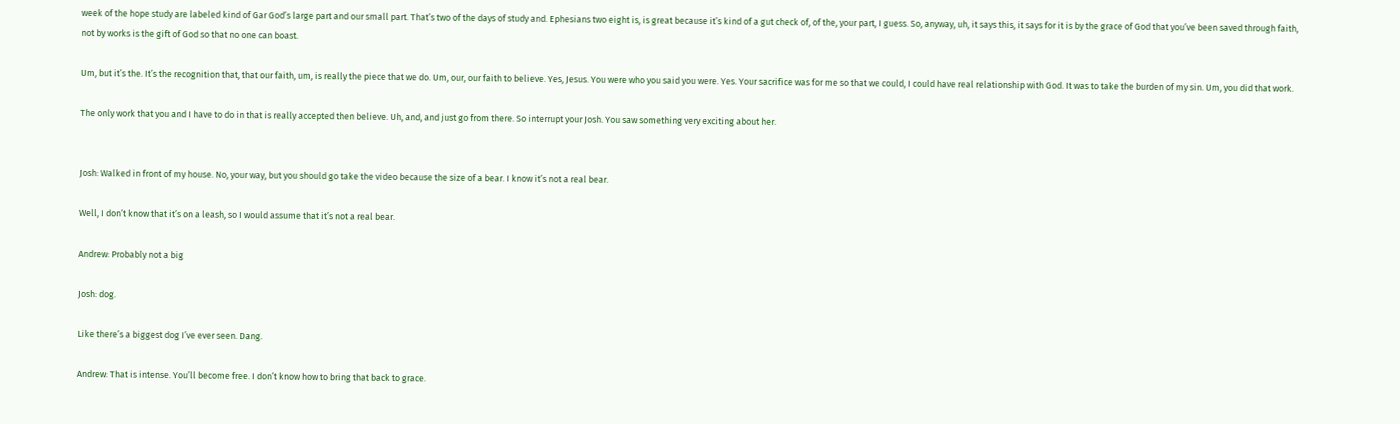week of the hope study are labeled kind of Gar God’s large part and our small part. That’s two of the days of study and. Ephesians two eight is, is great because it’s kind of a gut check of, of the, your part, I guess. So, anyway, uh, it says this, it says for it is by the grace of God that you’ve been saved through faith, not by works is the gift of God so that no one can boast.

Um, but it’s the. It’s the recognition that, that our faith, um, is really the piece that we do. Um, our, our faith to believe. Yes, Jesus. You were who you said you were. Yes. Your sacrifice was for me so that we could, I could have real relationship with God. It was to take the burden of my sin. Um, you did that work.

The only work that you and I have to do in that is really accepted then believe. Uh, and, and just go from there. So interrupt your Josh. You saw something very exciting about her.


Josh: Walked in front of my house. No, your way, but you should go take the video because the size of a bear. I know it’s not a real bear.

Well, I don’t know that it’s on a leash, so I would assume that it’s not a real bear.

Andrew: Probably not a big

Josh: dog.

Like there’s a biggest dog I’ve ever seen. Dang.

Andrew: That is intense. You’ll become free. I don’t know how to bring that back to grace.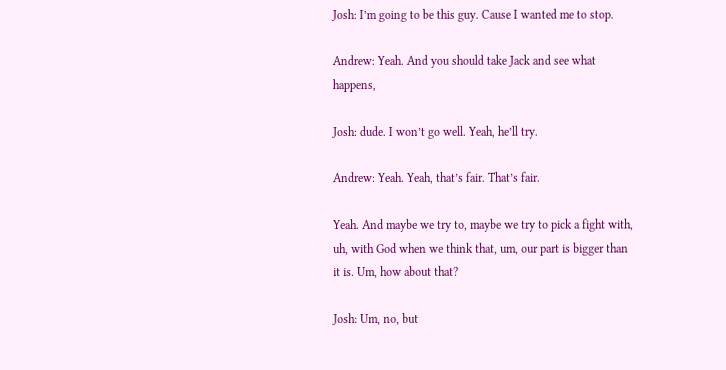Josh: I’m going to be this guy. Cause I wanted me to stop.

Andrew: Yeah. And you should take Jack and see what happens,

Josh: dude. I won’t go well. Yeah, he’ll try.

Andrew: Yeah. Yeah, that’s fair. That’s fair.

Yeah. And maybe we try to, maybe we try to pick a fight with, uh, with God when we think that, um, our part is bigger than it is. Um, how about that?

Josh: Um, no, but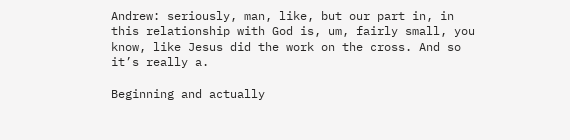Andrew: seriously, man, like, but our part in, in this relationship with God is, um, fairly small, you know, like Jesus did the work on the cross. And so it’s really a.

Beginning and actually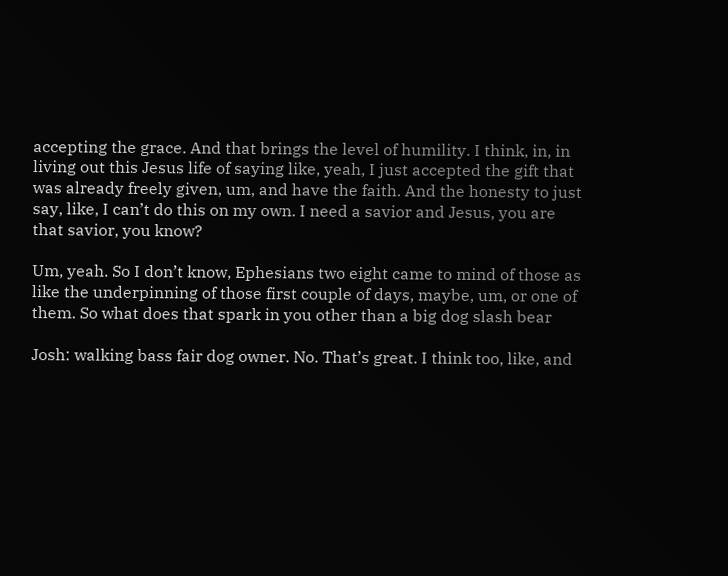accepting the grace. And that brings the level of humility. I think, in, in living out this Jesus life of saying like, yeah, I just accepted the gift that was already freely given, um, and have the faith. And the honesty to just say, like, I can’t do this on my own. I need a savior and Jesus, you are that savior, you know?

Um, yeah. So I don’t know, Ephesians two eight came to mind of those as like the underpinning of those first couple of days, maybe, um, or one of them. So what does that spark in you other than a big dog slash bear

Josh: walking bass fair dog owner. No. That’s great. I think too, like, and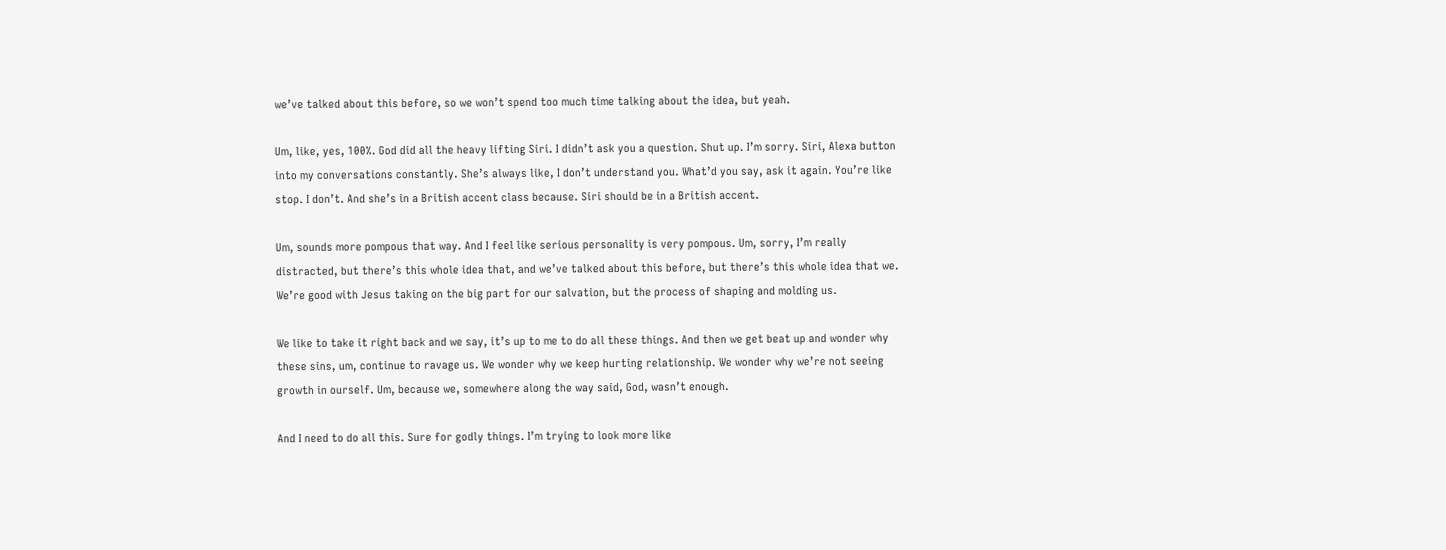we’ve talked about this before, so we won’t spend too much time talking about the idea, but yeah.

Um, like, yes, 100%. God did all the heavy lifting Siri. I didn’t ask you a question. Shut up. I’m sorry. Siri, Alexa button into my conversations constantly. She’s always like, I don’t understand you. What’d you say, ask it again. You’re like stop. I don’t. And she’s in a British accent class because. Siri should be in a British accent.

Um, sounds more pompous that way. And I feel like serious personality is very pompous. Um, sorry, I’m really distracted, but there’s this whole idea that, and we’ve talked about this before, but there’s this whole idea that we. We’re good with Jesus taking on the big part for our salvation, but the process of shaping and molding us.

We like to take it right back and we say, it’s up to me to do all these things. And then we get beat up and wonder why these sins, um, continue to ravage us. We wonder why we keep hurting relationship. We wonder why we’re not seeing growth in ourself. Um, because we, somewhere along the way said, God, wasn’t enough.

And I need to do all this. Sure for godly things. I’m trying to look more like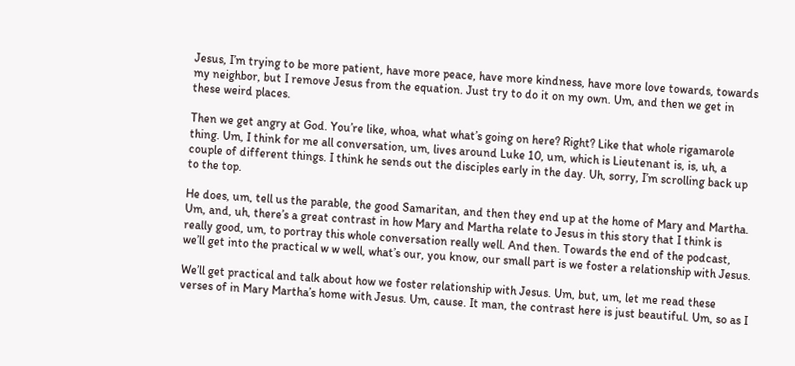Jesus, I’m trying to be more patient, have more peace, have more kindness, have more love towards, towards my neighbor, but I remove Jesus from the equation. Just try to do it on my own. Um, and then we get in these weird places.

Then we get angry at God. You’re like, whoa, what what’s going on here? Right? Like that whole rigamarole thing. Um, I think for me all conversation, um, lives around Luke 10, um, which is Lieutenant is, is, uh, a couple of different things. I think he sends out the disciples early in the day. Uh, sorry, I’m scrolling back up to the top.

He does, um, tell us the parable, the good Samaritan, and then they end up at the home of Mary and Martha. Um, and, uh, there’s a great contrast in how Mary and Martha relate to Jesus in this story that I think is really good, um, to portray this whole conversation really well. And then. Towards the end of the podcast, we’ll get into the practical w w well, what’s our, you know, our small part is we foster a relationship with Jesus.

We’ll get practical and talk about how we foster relationship with Jesus. Um, but, um, let me read these verses of in Mary Martha’s home with Jesus. Um, cause. It man, the contrast here is just beautiful. Um, so as I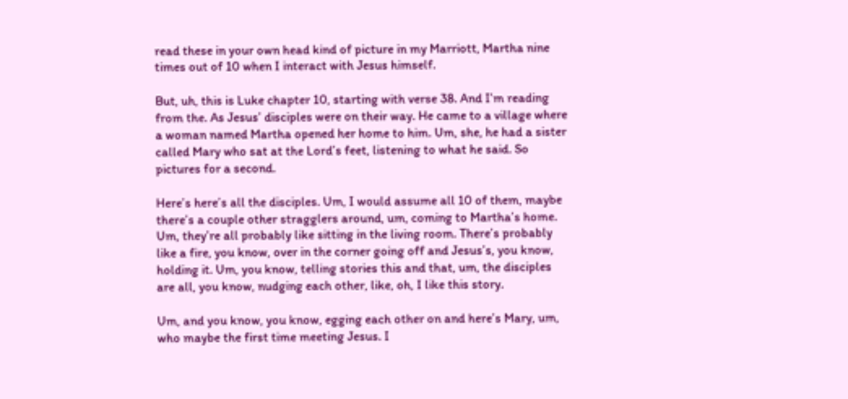read these in your own head kind of picture in my Marriott, Martha nine times out of 10 when I interact with Jesus himself.

But, uh, this is Luke chapter 10, starting with verse 38. And I’m reading from the. As Jesus’ disciples were on their way. He came to a village where a woman named Martha opened her home to him. Um, she, he had a sister called Mary who sat at the Lord’s feet, listening to what he said. So pictures for a second.

Here’s here’s all the disciples. Um, I would assume all 10 of them, maybe there’s a couple other stragglers around, um, coming to Martha’s home. Um, they’re all probably like sitting in the living room. There’s probably like a fire, you know, over in the corner going off and Jesus’s, you know, holding it. Um, you know, telling stories this and that, um, the disciples are all, you know, nudging each other, like, oh, I like this story.

Um, and you know, you know, egging each other on and here’s Mary, um, who maybe the first time meeting Jesus. I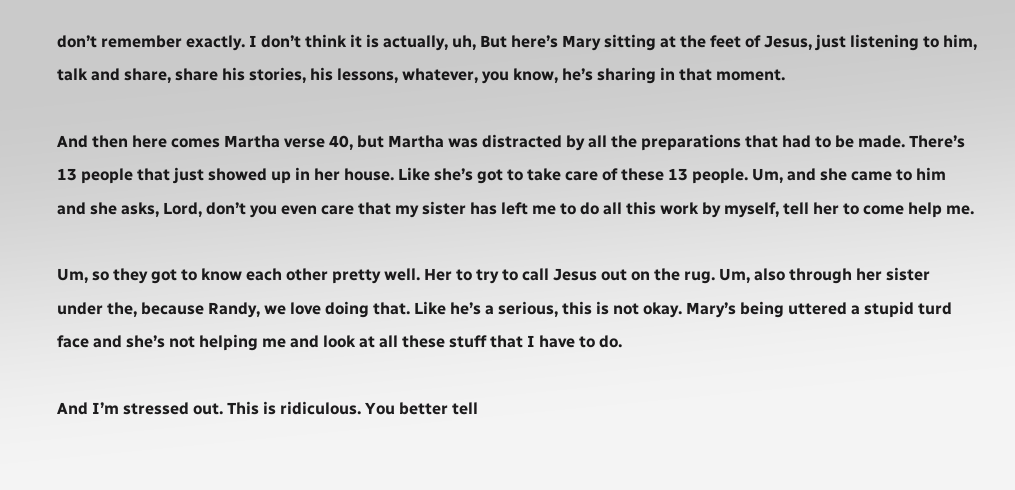don’t remember exactly. I don’t think it is actually, uh, But here’s Mary sitting at the feet of Jesus, just listening to him, talk and share, share his stories, his lessons, whatever, you know, he’s sharing in that moment.

And then here comes Martha verse 40, but Martha was distracted by all the preparations that had to be made. There’s 13 people that just showed up in her house. Like she’s got to take care of these 13 people. Um, and she came to him and she asks, Lord, don’t you even care that my sister has left me to do all this work by myself, tell her to come help me.

Um, so they got to know each other pretty well. Her to try to call Jesus out on the rug. Um, also through her sister under the, because Randy, we love doing that. Like he’s a serious, this is not okay. Mary’s being uttered a stupid turd face and she’s not helping me and look at all these stuff that I have to do.

And I’m stressed out. This is ridiculous. You better tell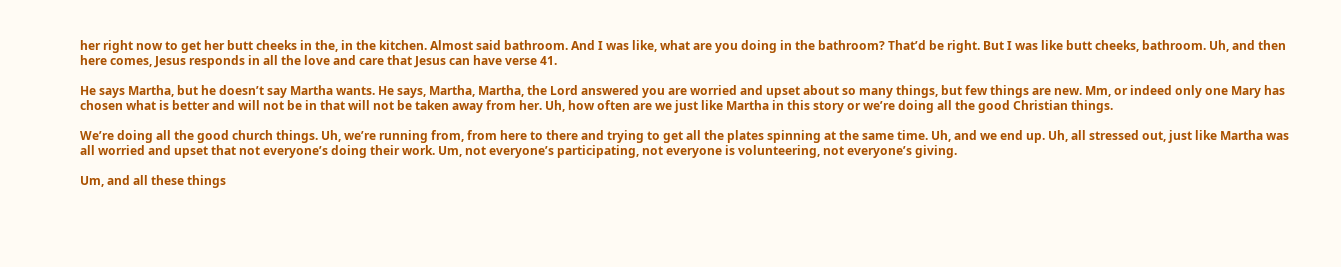her right now to get her butt cheeks in the, in the kitchen. Almost said bathroom. And I was like, what are you doing in the bathroom? That’d be right. But I was like butt cheeks, bathroom. Uh, and then here comes, Jesus responds in all the love and care that Jesus can have verse 41.

He says Martha, but he doesn’t say Martha wants. He says, Martha, Martha, the Lord answered you are worried and upset about so many things, but few things are new. Mm, or indeed only one Mary has chosen what is better and will not be in that will not be taken away from her. Uh, how often are we just like Martha in this story or we’re doing all the good Christian things.

We’re doing all the good church things. Uh, we’re running from, from here to there and trying to get all the plates spinning at the same time. Uh, and we end up. Uh, all stressed out, just like Martha was all worried and upset that not everyone’s doing their work. Um, not everyone’s participating, not everyone is volunteering, not everyone’s giving.

Um, and all these things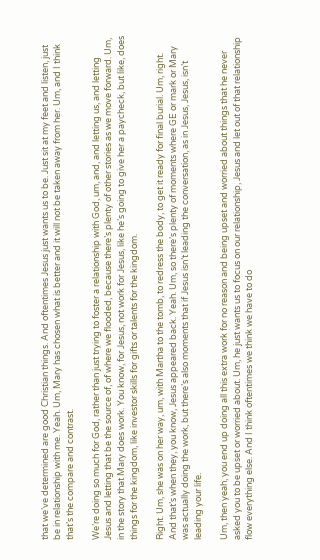that we’ve determined are good Christian things. And oftentimes Jesus just wants us to be. Just sit at my feet and listen, just be in relationship with me. Yeah. Um, Mary has chosen what is better and it will not be taken away from her. Um, and I think that’s the compare and contrast.

We’re doing so much for God, rather than just trying to foster a relationship with God, um, and, and letting us, and letting Jesus and letting that be the source of, of where we flooded, because there’s plenty of other stories as we move forward. Um, in the story that Mary does work. You know, for Jesus, not work for Jesus, like he’s going to give her a paycheck, but like, does things for the kingdom, like investor skills for gifts or talents for the kingdom.

Right. Um, she was on her way, um, with Martha to the tomb, to redress the body, to get it ready for final burial. Um, right. And that’s when they, you know, Jesus appeared back. Yeah. Um, so there’s plenty of moments where GE or mark or Mary was actually doing the work, but there’s also moments that if Jesus isn’t leading the conversation, as in Jesus, Jesus, isn’t leading your life.

Um, then yeah, you end up doing all this extra work for no reason and being upset and worried about things that he never asked you to be upset or worried about. Um, he just wants us to focus on our relationship, Jesus and let out of that relationship flow everything else. And I think oftentimes we think we have to do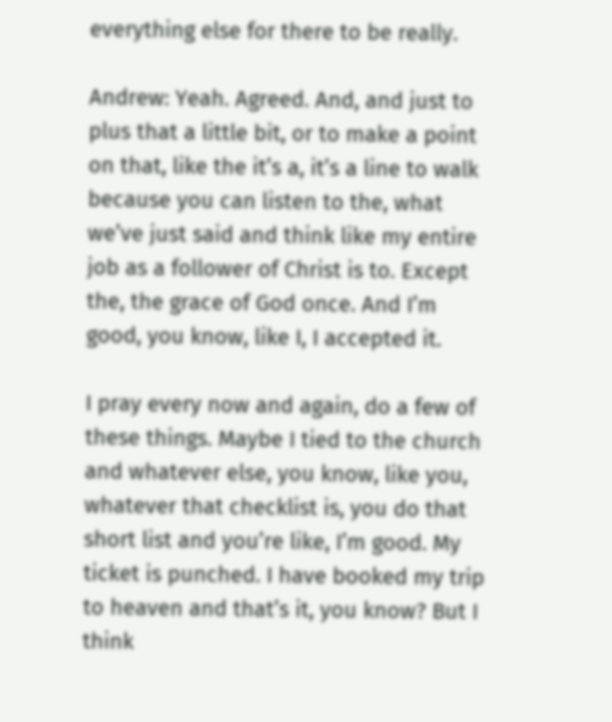everything else for there to be really.

Andrew: Yeah. Agreed. And, and just to plus that a little bit, or to make a point on that, like the it’s a, it’s a line to walk because you can listen to the, what we’ve just said and think like my entire job as a follower of Christ is to. Except the, the grace of God once. And I’m good, you know, like I, I accepted it.

I pray every now and again, do a few of these things. Maybe I tied to the church and whatever else, you know, like you, whatever that checklist is, you do that short list and you’re like, I’m good. My ticket is punched. I have booked my trip to heaven and that’s it, you know? But I think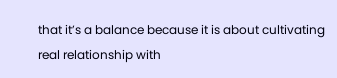that it’s a balance because it is about cultivating real relationship with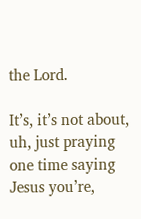the Lord.

It’s, it’s not about, uh, just praying one time saying Jesus you’re,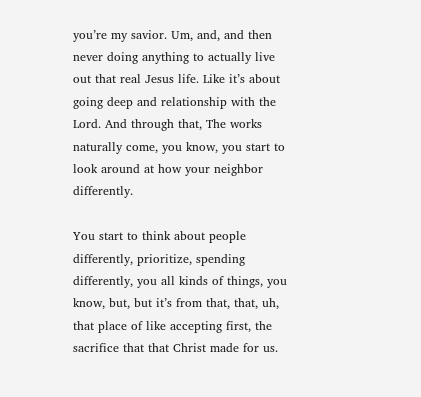you’re my savior. Um, and, and then never doing anything to actually live out that real Jesus life. Like it’s about going deep and relationship with the Lord. And through that, The works naturally come, you know, you start to look around at how your neighbor differently.

You start to think about people differently, prioritize, spending differently, you all kinds of things, you know, but, but it’s from that, that, uh, that place of like accepting first, the sacrifice that that Christ made for us.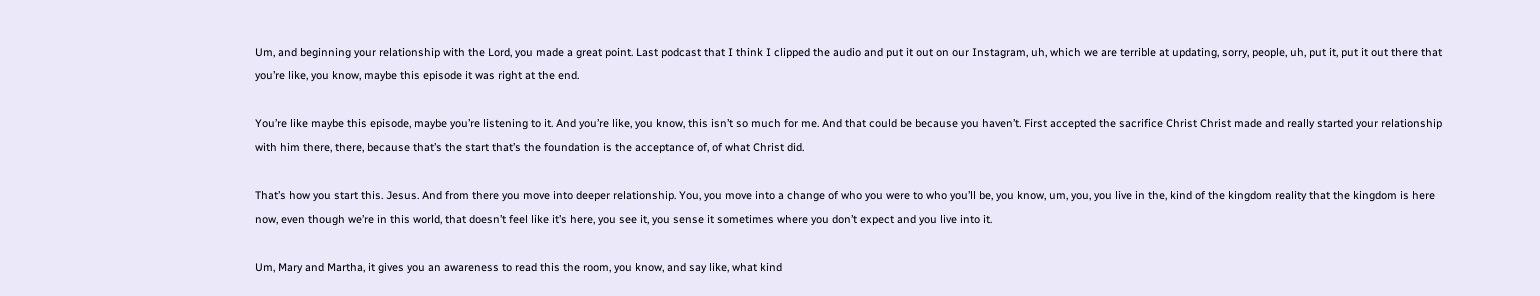Um, and beginning your relationship with the Lord, you made a great point. Last podcast that I think I clipped the audio and put it out on our Instagram, uh, which we are terrible at updating, sorry, people, uh, put it, put it out there that you’re like, you know, maybe this episode it was right at the end.

You’re like maybe this episode, maybe you’re listening to it. And you’re like, you know, this isn’t so much for me. And that could be because you haven’t. First accepted the sacrifice Christ Christ made and really started your relationship with him there, there, because that’s the start that’s the foundation is the acceptance of, of what Christ did.

That’s how you start this. Jesus. And from there you move into deeper relationship. You, you move into a change of who you were to who you’ll be, you know, um, you, you live in the, kind of the kingdom reality that the kingdom is here now, even though we’re in this world, that doesn’t feel like it’s here, you see it, you sense it sometimes where you don’t expect and you live into it.

Um, Mary and Martha, it gives you an awareness to read this the room, you know, and say like, what kind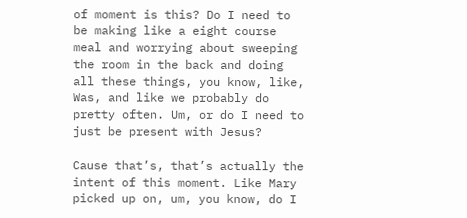of moment is this? Do I need to be making like a eight course meal and worrying about sweeping the room in the back and doing all these things, you know, like, Was, and like we probably do pretty often. Um, or do I need to just be present with Jesus?

Cause that’s, that’s actually the intent of this moment. Like Mary picked up on, um, you know, do I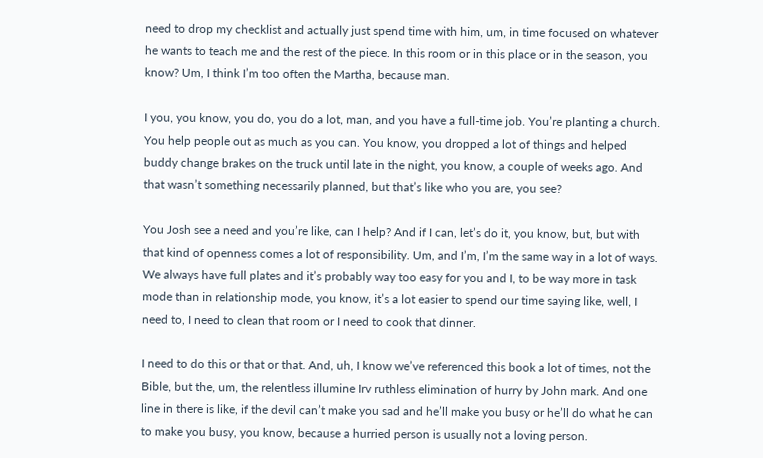need to drop my checklist and actually just spend time with him, um, in time focused on whatever he wants to teach me and the rest of the piece. In this room or in this place or in the season, you know? Um, I think I’m too often the Martha, because man.

I you, you know, you do, you do a lot, man, and you have a full-time job. You’re planting a church. You help people out as much as you can. You know, you dropped a lot of things and helped buddy change brakes on the truck until late in the night, you know, a couple of weeks ago. And that wasn’t something necessarily planned, but that’s like who you are, you see?

You Josh see a need and you’re like, can I help? And if I can, let’s do it, you know, but, but with that kind of openness comes a lot of responsibility. Um, and I’m, I’m the same way in a lot of ways. We always have full plates and it’s probably way too easy for you and I, to be way more in task mode than in relationship mode, you know, it’s a lot easier to spend our time saying like, well, I need to, I need to clean that room or I need to cook that dinner.

I need to do this or that or that. And, uh, I know we’ve referenced this book a lot of times, not the Bible, but the, um, the relentless illumine Irv ruthless elimination of hurry by John mark. And one line in there is like, if the devil can’t make you sad and he’ll make you busy or he’ll do what he can to make you busy, you know, because a hurried person is usually not a loving person.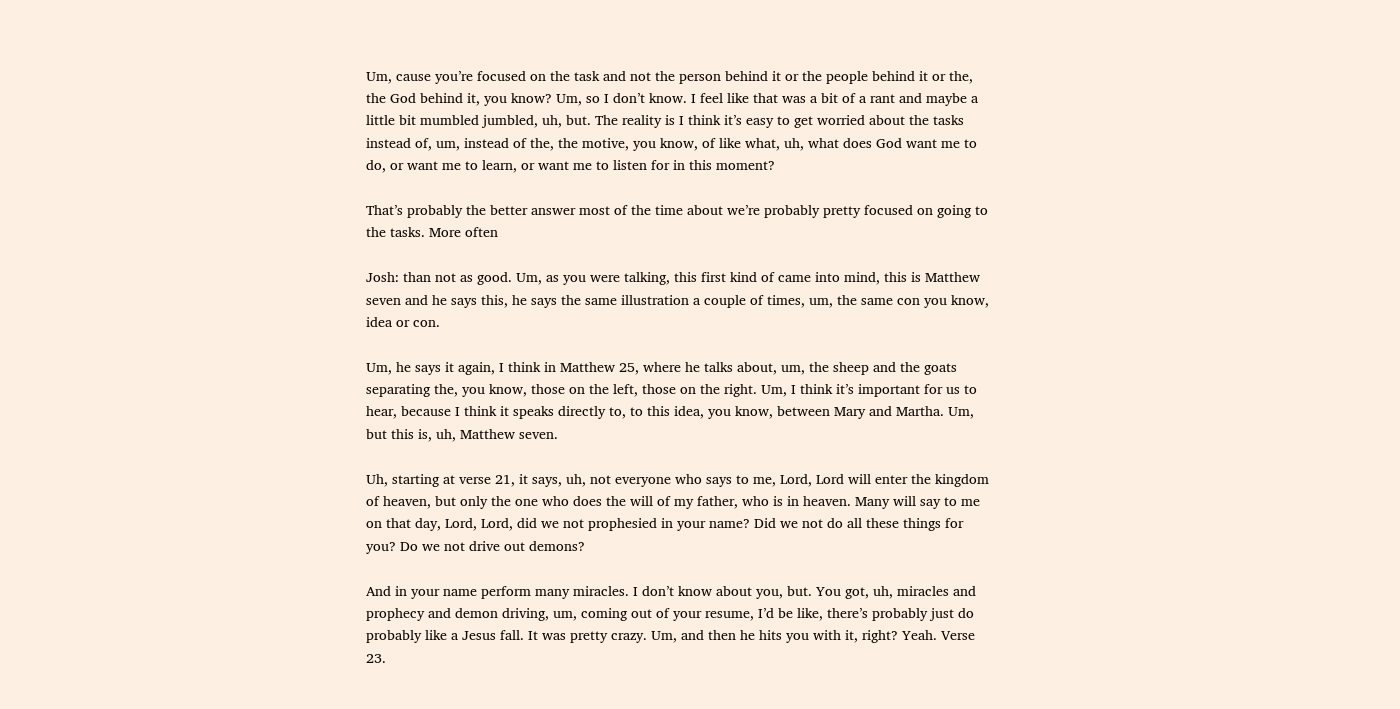Um, cause you’re focused on the task and not the person behind it or the people behind it or the, the God behind it, you know? Um, so I don’t know. I feel like that was a bit of a rant and maybe a little bit mumbled jumbled, uh, but. The reality is I think it’s easy to get worried about the tasks instead of, um, instead of the, the motive, you know, of like what, uh, what does God want me to do, or want me to learn, or want me to listen for in this moment?

That’s probably the better answer most of the time about we’re probably pretty focused on going to the tasks. More often

Josh: than not as good. Um, as you were talking, this first kind of came into mind, this is Matthew seven and he says this, he says the same illustration a couple of times, um, the same con you know, idea or con.

Um, he says it again, I think in Matthew 25, where he talks about, um, the sheep and the goats separating the, you know, those on the left, those on the right. Um, I think it’s important for us to hear, because I think it speaks directly to, to this idea, you know, between Mary and Martha. Um, but this is, uh, Matthew seven.

Uh, starting at verse 21, it says, uh, not everyone who says to me, Lord, Lord will enter the kingdom of heaven, but only the one who does the will of my father, who is in heaven. Many will say to me on that day, Lord, Lord, did we not prophesied in your name? Did we not do all these things for you? Do we not drive out demons?

And in your name perform many miracles. I don’t know about you, but. You got, uh, miracles and prophecy and demon driving, um, coming out of your resume, I’d be like, there’s probably just do probably like a Jesus fall. It was pretty crazy. Um, and then he hits you with it, right? Yeah. Verse 23.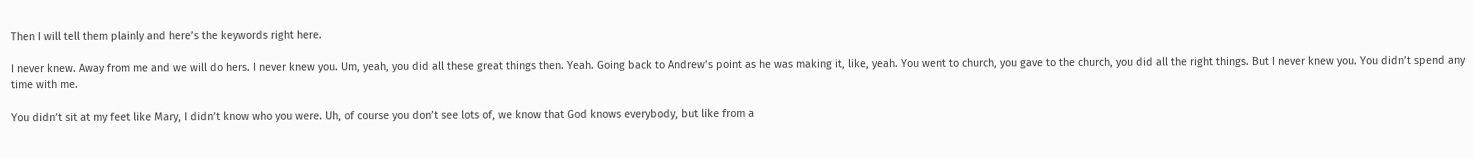Then I will tell them plainly and here’s the keywords right here.

I never knew. Away from me and we will do hers. I never knew you. Um, yeah, you did all these great things then. Yeah. Going back to Andrew’s point as he was making it, like, yeah. You went to church, you gave to the church, you did all the right things. But I never knew you. You didn’t spend any time with me.

You didn’t sit at my feet like Mary, I didn’t know who you were. Uh, of course you don’t see lots of, we know that God knows everybody, but like from a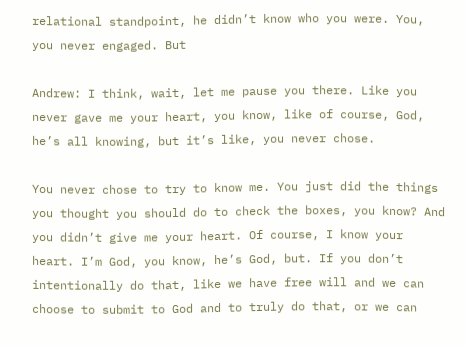relational standpoint, he didn’t know who you were. You, you never engaged. But

Andrew: I think, wait, let me pause you there. Like you never gave me your heart, you know, like of course, God, he’s all knowing, but it’s like, you never chose.

You never chose to try to know me. You just did the things you thought you should do to check the boxes, you know? And you didn’t give me your heart. Of course, I know your heart. I’m God, you know, he’s God, but. If you don’t intentionally do that, like we have free will and we can choose to submit to God and to truly do that, or we can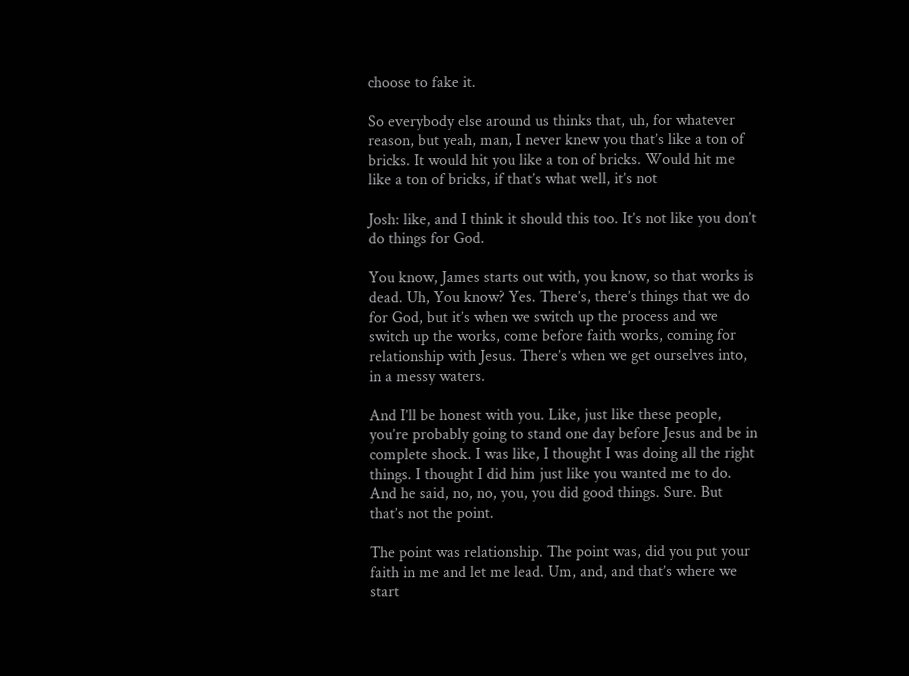choose to fake it.

So everybody else around us thinks that, uh, for whatever reason, but yeah, man, I never knew you that’s like a ton of bricks. It would hit you like a ton of bricks. Would hit me like a ton of bricks, if that’s what well, it’s not

Josh: like, and I think it should this too. It’s not like you don’t do things for God.

You know, James starts out with, you know, so that works is dead. Uh, You know? Yes. There’s, there’s things that we do for God, but it’s when we switch up the process and we switch up the works, come before faith works, coming for relationship with Jesus. There’s when we get ourselves into, in a messy waters.

And I’ll be honest with you. Like, just like these people, you’re probably going to stand one day before Jesus and be in complete shock. I was like, I thought I was doing all the right things. I thought I did him just like you wanted me to do. And he said, no, no, you, you did good things. Sure. But that’s not the point.

The point was relationship. The point was, did you put your faith in me and let me lead. Um, and, and that’s where we start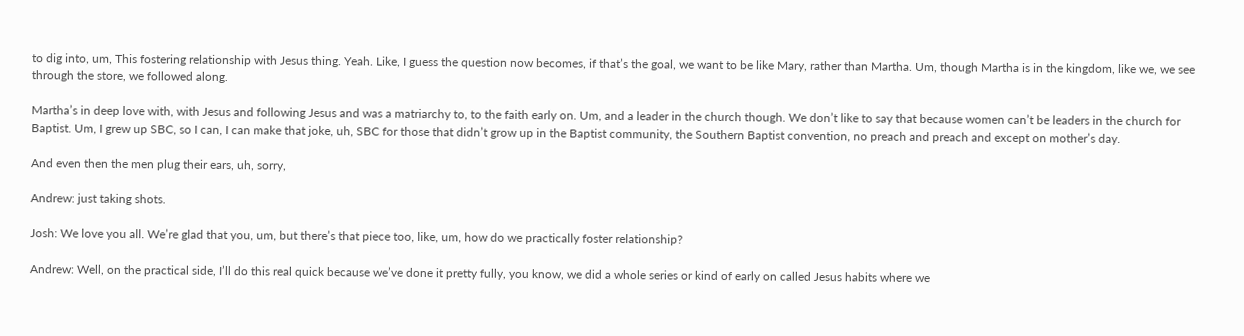to dig into, um, This fostering relationship with Jesus thing. Yeah. Like, I guess the question now becomes, if that’s the goal, we want to be like Mary, rather than Martha. Um, though Martha is in the kingdom, like we, we see through the store, we followed along.

Martha’s in deep love with, with Jesus and following Jesus and was a matriarchy to, to the faith early on. Um, and a leader in the church though. We don’t like to say that because women can’t be leaders in the church for Baptist. Um, I grew up SBC, so I can, I can make that joke, uh, SBC for those that didn’t grow up in the Baptist community, the Southern Baptist convention, no preach and preach and except on mother’s day.

And even then the men plug their ears, uh, sorry,

Andrew: just taking shots.

Josh: We love you all. We’re glad that you, um, but there’s that piece too, like, um, how do we practically foster relationship?

Andrew: Well, on the practical side, I’ll do this real quick because we’ve done it pretty fully, you know, we did a whole series or kind of early on called Jesus habits where we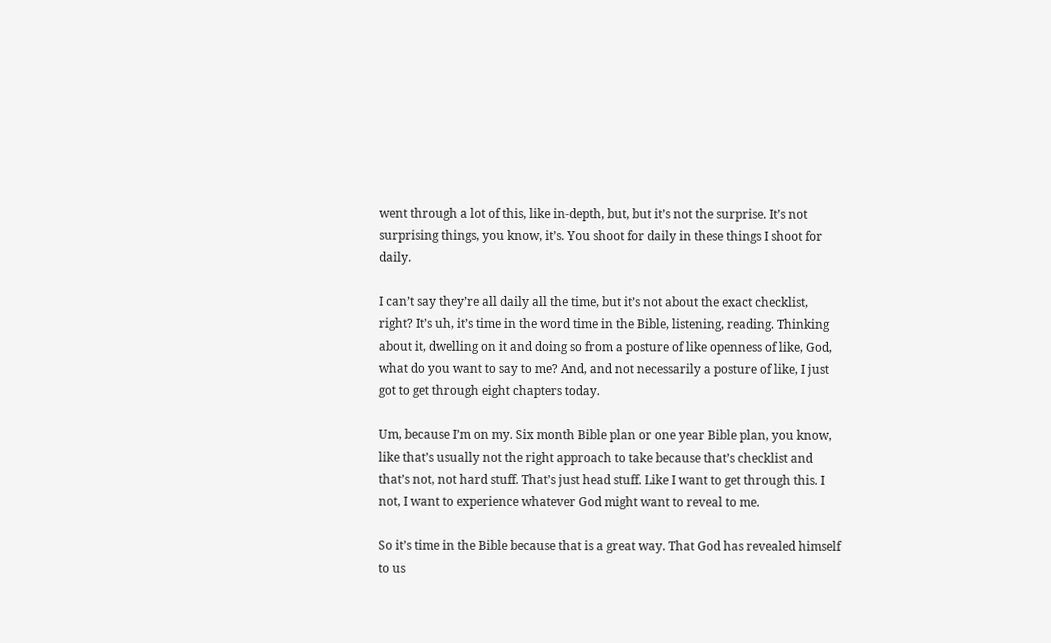went through a lot of this, like in-depth, but, but it’s not the surprise. It’s not surprising things, you know, it’s. You shoot for daily in these things I shoot for daily.

I can’t say they’re all daily all the time, but it’s not about the exact checklist, right? It’s uh, it’s time in the word time in the Bible, listening, reading. Thinking about it, dwelling on it and doing so from a posture of like openness of like, God, what do you want to say to me? And, and not necessarily a posture of like, I just got to get through eight chapters today.

Um, because I’m on my. Six month Bible plan or one year Bible plan, you know, like that’s usually not the right approach to take because that’s checklist and that’s not, not hard stuff. That’s just head stuff. Like I want to get through this. I not, I want to experience whatever God might want to reveal to me.

So it’s time in the Bible because that is a great way. That God has revealed himself to us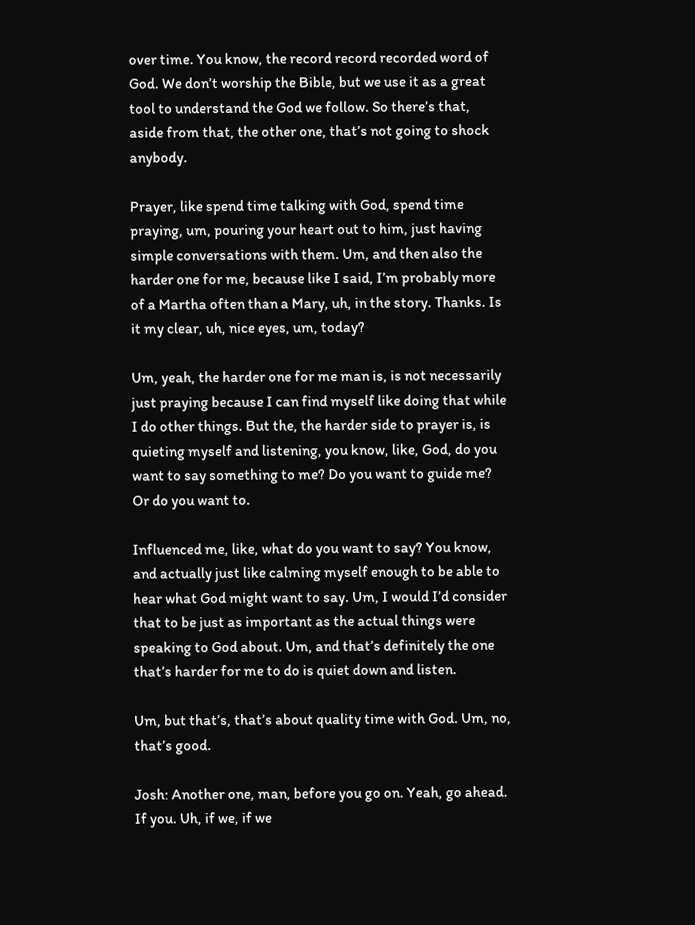over time. You know, the record record recorded word of God. We don’t worship the Bible, but we use it as a great tool to understand the God we follow. So there’s that, aside from that, the other one, that’s not going to shock anybody.

Prayer, like spend time talking with God, spend time praying, um, pouring your heart out to him, just having simple conversations with them. Um, and then also the harder one for me, because like I said, I’m probably more of a Martha often than a Mary, uh, in the story. Thanks. Is it my clear, uh, nice eyes, um, today?

Um, yeah, the harder one for me man is, is not necessarily just praying because I can find myself like doing that while I do other things. But the, the harder side to prayer is, is quieting myself and listening, you know, like, God, do you want to say something to me? Do you want to guide me? Or do you want to.

Influenced me, like, what do you want to say? You know, and actually just like calming myself enough to be able to hear what God might want to say. Um, I would I’d consider that to be just as important as the actual things were speaking to God about. Um, and that’s definitely the one that’s harder for me to do is quiet down and listen.

Um, but that’s, that’s about quality time with God. Um, no, that’s good.

Josh: Another one, man, before you go on. Yeah, go ahead. If you. Uh, if we, if we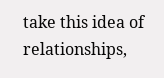take this idea of relationships,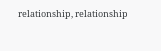relationship, relationship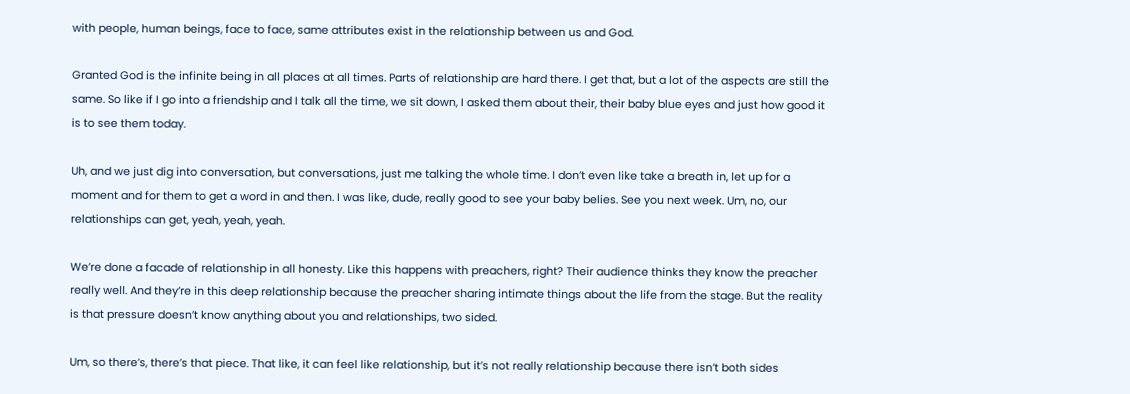with people, human beings, face to face, same attributes exist in the relationship between us and God.

Granted God is the infinite being in all places at all times. Parts of relationship are hard there. I get that, but a lot of the aspects are still the same. So like if I go into a friendship and I talk all the time, we sit down, I asked them about their, their baby blue eyes and just how good it is to see them today.

Uh, and we just dig into conversation, but conversations, just me talking the whole time. I don’t even like take a breath in, let up for a moment and for them to get a word in and then. I was like, dude, really good to see your baby belies. See you next week. Um, no, our relationships can get, yeah, yeah, yeah.

We’re done a facade of relationship in all honesty. Like this happens with preachers, right? Their audience thinks they know the preacher really well. And they’re in this deep relationship because the preacher sharing intimate things about the life from the stage. But the reality is that pressure doesn’t know anything about you and relationships, two sided.

Um, so there’s, there’s that piece. That like, it can feel like relationship, but it’s not really relationship because there isn’t both sides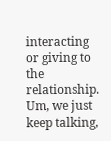interacting or giving to the relationship. Um, we just keep talking,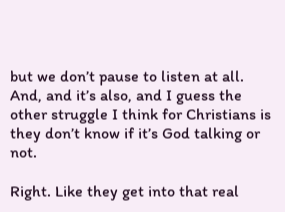but we don’t pause to listen at all. And, and it’s also, and I guess the other struggle I think for Christians is they don’t know if it’s God talking or not.

Right. Like they get into that real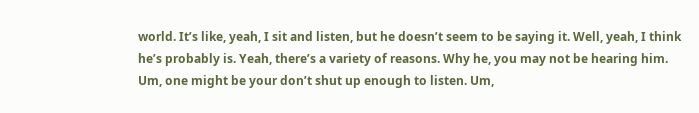world. It’s like, yeah, I sit and listen, but he doesn’t seem to be saying it. Well, yeah, I think he’s probably is. Yeah, there’s a variety of reasons. Why he, you may not be hearing him. Um, one might be your don’t shut up enough to listen. Um,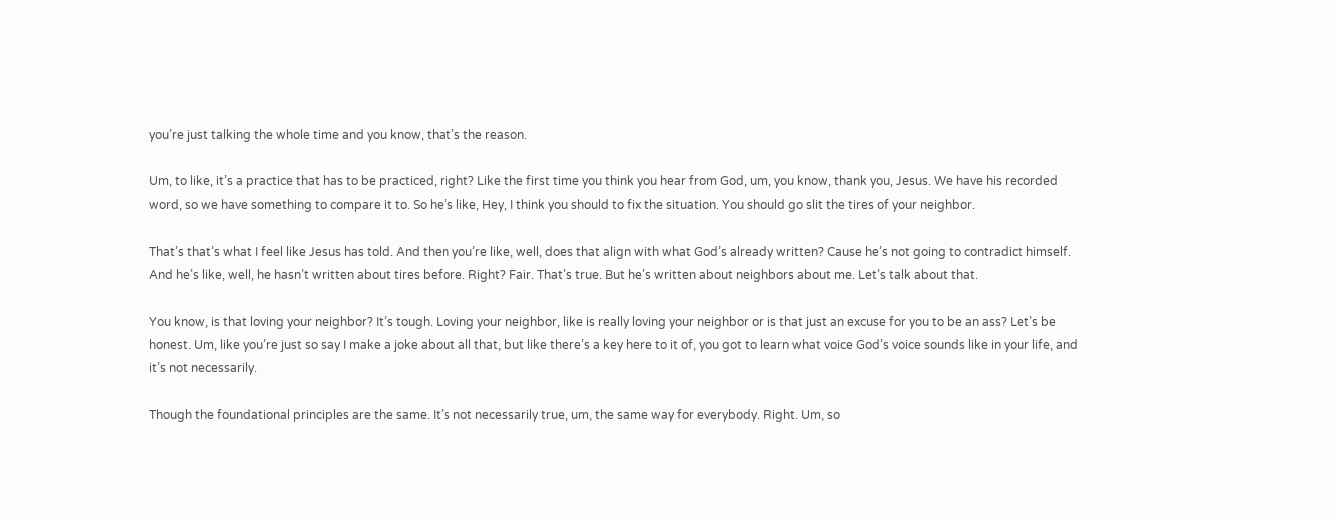you’re just talking the whole time and you know, that’s the reason.

Um, to like, it’s a practice that has to be practiced, right? Like the first time you think you hear from God, um, you know, thank you, Jesus. We have his recorded word, so we have something to compare it to. So he’s like, Hey, I think you should to fix the situation. You should go slit the tires of your neighbor.

That’s that’s what I feel like Jesus has told. And then you’re like, well, does that align with what God’s already written? Cause he’s not going to contradict himself. And he’s like, well, he hasn’t written about tires before. Right? Fair. That’s true. But he’s written about neighbors about me. Let’s talk about that.

You know, is that loving your neighbor? It’s tough. Loving your neighbor, like is really loving your neighbor or is that just an excuse for you to be an ass? Let’s be honest. Um, like you’re just so say I make a joke about all that, but like there’s a key here to it of, you got to learn what voice God’s voice sounds like in your life, and it’s not necessarily.

Though the foundational principles are the same. It’s not necessarily true, um, the same way for everybody. Right. Um, so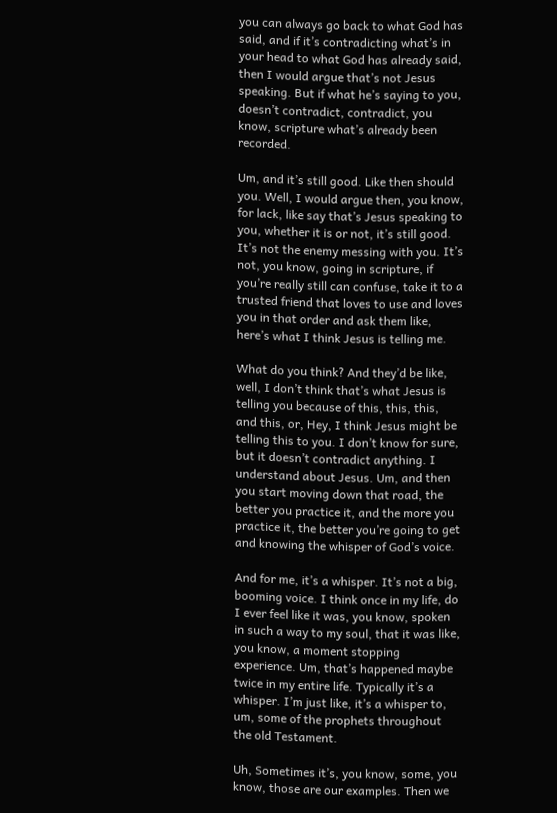you can always go back to what God has said, and if it’s contradicting what’s in your head to what God has already said, then I would argue that’s not Jesus speaking. But if what he’s saying to you, doesn’t contradict, contradict, you know, scripture what’s already been recorded.

Um, and it’s still good. Like then should you. Well, I would argue then, you know, for lack, like say that’s Jesus speaking to you, whether it is or not, it’s still good. It’s not the enemy messing with you. It’s not, you know, going in scripture, if you’re really still can confuse, take it to a trusted friend that loves to use and loves you in that order and ask them like, here’s what I think Jesus is telling me.

What do you think? And they’d be like, well, I don’t think that’s what Jesus is telling you because of this, this, this, and this, or, Hey, I think Jesus might be telling this to you. I don’t know for sure, but it doesn’t contradict anything. I understand about Jesus. Um, and then you start moving down that road, the better you practice it, and the more you practice it, the better you’re going to get and knowing the whisper of God’s voice.

And for me, it’s a whisper. It’s not a big, booming voice. I think once in my life, do I ever feel like it was, you know, spoken in such a way to my soul, that it was like, you know, a moment stopping experience. Um, that’s happened maybe twice in my entire life. Typically it’s a whisper. I’m just like, it’s a whisper to, um, some of the prophets throughout the old Testament.

Uh, Sometimes it’s, you know, some, you know, those are our examples. Then we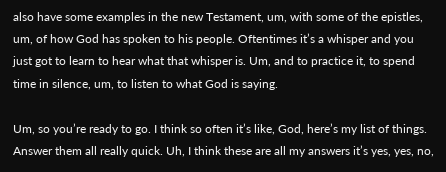also have some examples in the new Testament, um, with some of the epistles, um, of how God has spoken to his people. Oftentimes it’s a whisper and you just got to learn to hear what that whisper is. Um, and to practice it, to spend time in silence, um, to listen to what God is saying.

Um, so you’re ready to go. I think so often it’s like, God, here’s my list of things. Answer them all really quick. Uh, I think these are all my answers it’s yes, yes, no,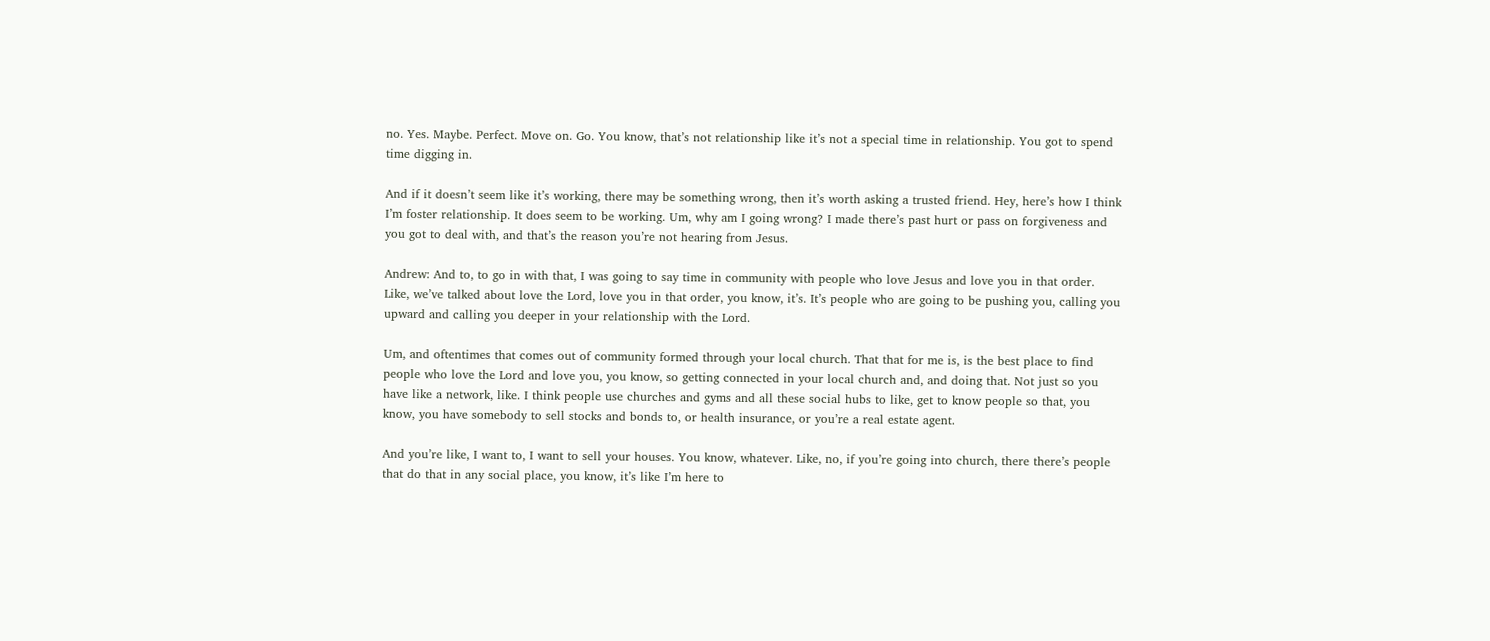no. Yes. Maybe. Perfect. Move on. Go. You know, that’s not relationship like it’s not a special time in relationship. You got to spend time digging in.

And if it doesn’t seem like it’s working, there may be something wrong, then it’s worth asking a trusted friend. Hey, here’s how I think I’m foster relationship. It does seem to be working. Um, why am I going wrong? I made there’s past hurt or pass on forgiveness and you got to deal with, and that’s the reason you’re not hearing from Jesus.

Andrew: And to, to go in with that, I was going to say time in community with people who love Jesus and love you in that order. Like, we’ve talked about love the Lord, love you in that order, you know, it’s. It’s people who are going to be pushing you, calling you upward and calling you deeper in your relationship with the Lord.

Um, and oftentimes that comes out of community formed through your local church. That that for me is, is the best place to find people who love the Lord and love you, you know, so getting connected in your local church and, and doing that. Not just so you have like a network, like. I think people use churches and gyms and all these social hubs to like, get to know people so that, you know, you have somebody to sell stocks and bonds to, or health insurance, or you’re a real estate agent.

And you’re like, I want to, I want to sell your houses. You know, whatever. Like, no, if you’re going into church, there there’s people that do that in any social place, you know, it’s like I’m here to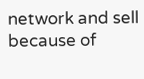network and sell because of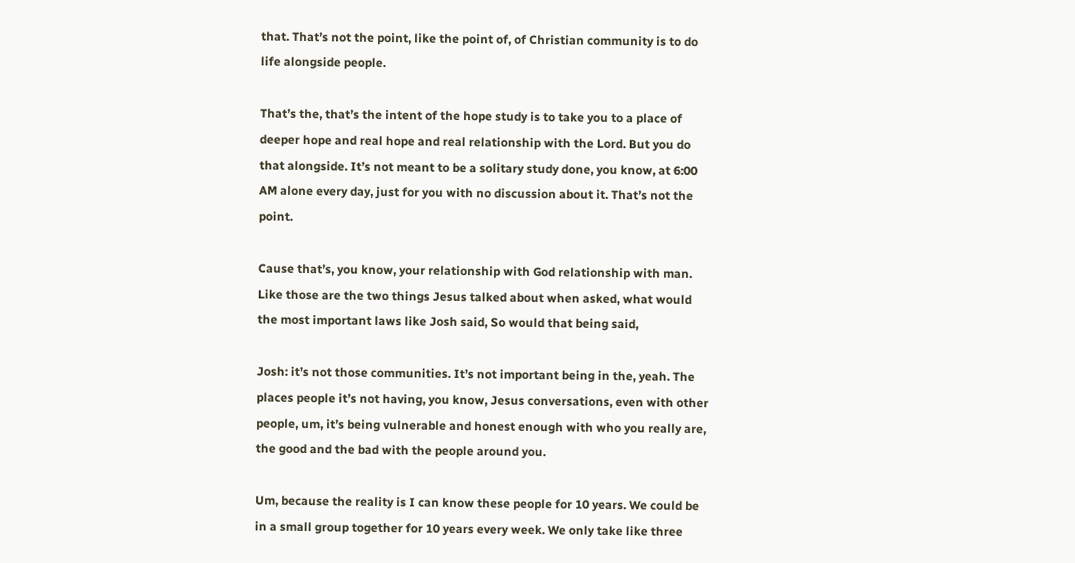that. That’s not the point, like the point of, of Christian community is to do life alongside people.

That’s the, that’s the intent of the hope study is to take you to a place of deeper hope and real hope and real relationship with the Lord. But you do that alongside. It’s not meant to be a solitary study done, you know, at 6:00 AM alone every day, just for you with no discussion about it. That’s not the point.

Cause that’s, you know, your relationship with God relationship with man. Like those are the two things Jesus talked about when asked, what would the most important laws like Josh said, So would that being said,

Josh: it’s not those communities. It’s not important being in the, yeah. The places people it’s not having, you know, Jesus conversations, even with other people, um, it’s being vulnerable and honest enough with who you really are, the good and the bad with the people around you.

Um, because the reality is I can know these people for 10 years. We could be in a small group together for 10 years every week. We only take like three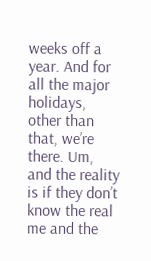weeks off a year. And for all the major holidays, other than that, we’re there. Um, and the reality is if they don’t know the real me and the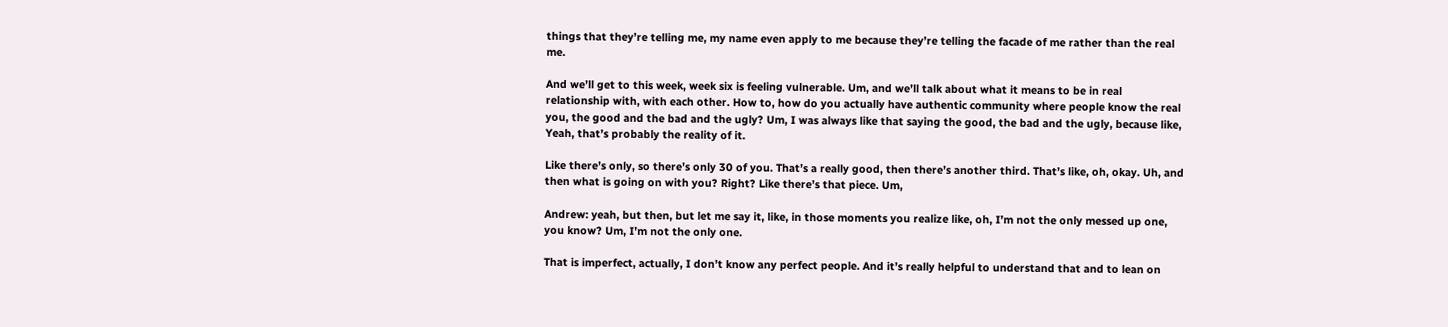things that they’re telling me, my name even apply to me because they’re telling the facade of me rather than the real me.

And we’ll get to this week, week six is feeling vulnerable. Um, and we’ll talk about what it means to be in real relationship with, with each other. How to, how do you actually have authentic community where people know the real you, the good and the bad and the ugly? Um, I was always like that saying the good, the bad and the ugly, because like, Yeah, that’s probably the reality of it.

Like there’s only, so there’s only 30 of you. That’s a really good, then there’s another third. That’s like, oh, okay. Uh, and then what is going on with you? Right? Like there’s that piece. Um,

Andrew: yeah, but then, but let me say it, like, in those moments you realize like, oh, I’m not the only messed up one, you know? Um, I’m not the only one.

That is imperfect, actually, I don’t know any perfect people. And it’s really helpful to understand that and to lean on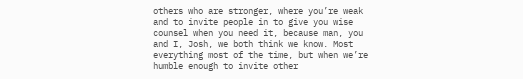others who are stronger, where you’re weak and to invite people in to give you wise counsel when you need it, because man, you and I, Josh, we both think we know. Most everything most of the time, but when we’re humble enough to invite other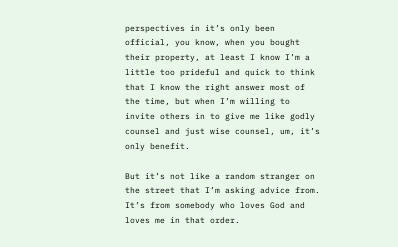perspectives in it’s only been official, you know, when you bought their property, at least I know I’m a little too prideful and quick to think that I know the right answer most of the time, but when I’m willing to invite others in to give me like godly counsel and just wise counsel, um, it’s only benefit.

But it’s not like a random stranger on the street that I’m asking advice from. It’s from somebody who loves God and loves me in that order.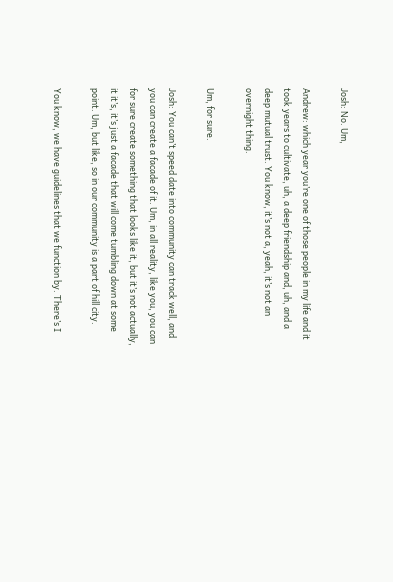Josh: No. Um,

Andrew: which year you’re one of those people in my life and it took years to cultivate, uh, a deep friendship and, uh, and a deep mutual trust. You know, it’s not a, yeah, it’s not an overnight thing.

Um, for sure.

Josh: You can’t speed date into community can track well, and you can create a facade of it. Um, in all reality, like you, you can for sure create something that looks like it, but it’s not actually, it it’s, it’s just a facade that will come tumbling down at some point. Um, but like, so in our community is a part of hill city.

You know, we have guidelines that we function by. There’s I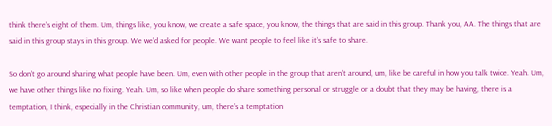think there’s eight of them. Um, things like, you know, we create a safe space, you know, the things that are said in this group. Thank you, AA. The things that are said in this group stays in this group. We we’d asked for people. We want people to feel like it’s safe to share.

So don’t go around sharing what people have been. Um, even with other people in the group that aren’t around, um, like be careful in how you talk twice. Yeah. Um, we have other things like no fixing. Yeah. Um, so like when people do share something personal or struggle or a doubt that they may be having, there is a temptation, I think, especially in the Christian community, um, there’s a temptation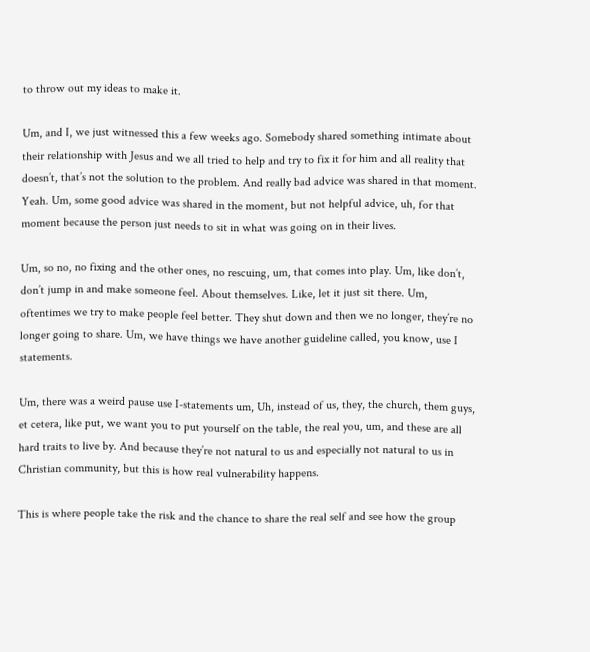to throw out my ideas to make it.

Um, and I, we just witnessed this a few weeks ago. Somebody shared something intimate about their relationship with Jesus and we all tried to help and try to fix it for him and all reality that doesn’t, that’s not the solution to the problem. And really bad advice was shared in that moment. Yeah. Um, some good advice was shared in the moment, but not helpful advice, uh, for that moment because the person just needs to sit in what was going on in their lives.

Um, so no, no fixing and the other ones, no rescuing, um, that comes into play. Um, like don’t, don’t jump in and make someone feel. About themselves. Like, let it just sit there. Um, oftentimes we try to make people feel better. They shut down and then we no longer, they’re no longer going to share. Um, we have things we have another guideline called, you know, use I statements.

Um, there was a weird pause use I-statements um, Uh, instead of us, they, the church, them guys, et cetera, like put, we want you to put yourself on the table, the real you, um, and these are all hard traits to live by. And because they’re not natural to us and especially not natural to us in Christian community, but this is how real vulnerability happens.

This is where people take the risk and the chance to share the real self and see how the group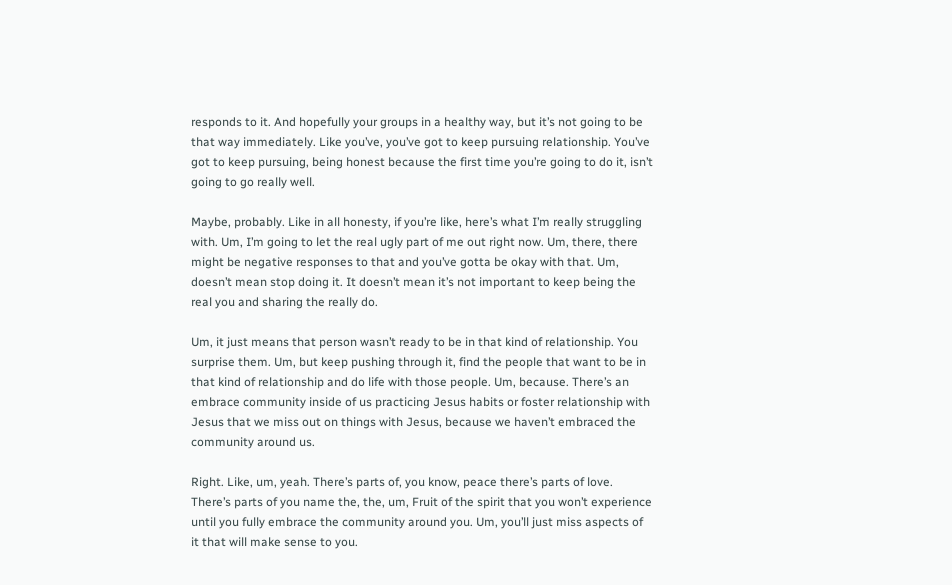responds to it. And hopefully your groups in a healthy way, but it’s not going to be that way immediately. Like you’ve, you’ve got to keep pursuing relationship. You’ve got to keep pursuing, being honest because the first time you’re going to do it, isn’t going to go really well.

Maybe, probably. Like in all honesty, if you’re like, here’s what I’m really struggling with. Um, I’m going to let the real ugly part of me out right now. Um, there, there might be negative responses to that and you’ve gotta be okay with that. Um, doesn’t mean stop doing it. It doesn’t mean it’s not important to keep being the real you and sharing the really do.

Um, it just means that person wasn’t ready to be in that kind of relationship. You surprise them. Um, but keep pushing through it, find the people that want to be in that kind of relationship and do life with those people. Um, because. There’s an embrace community inside of us practicing Jesus habits or foster relationship with Jesus that we miss out on things with Jesus, because we haven’t embraced the community around us.

Right. Like, um, yeah. There’s parts of, you know, peace there’s parts of love. There’s parts of you name the, the, um, Fruit of the spirit that you won’t experience until you fully embrace the community around you. Um, you’ll just miss aspects of it that will make sense to you.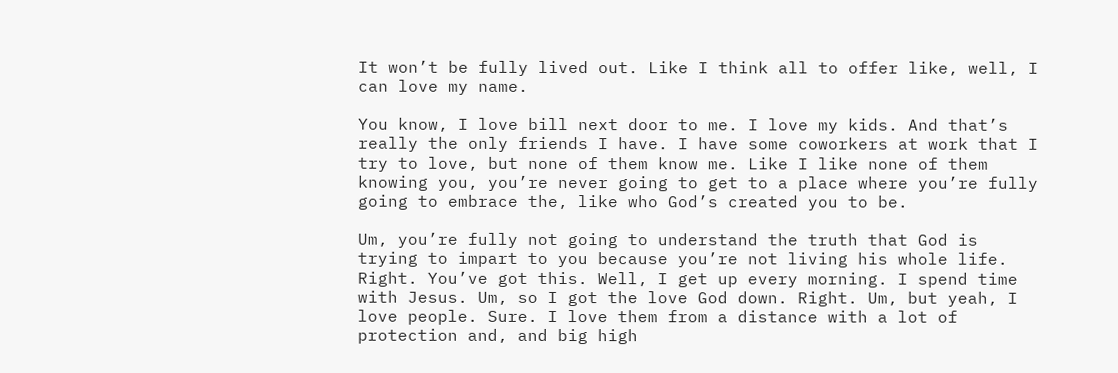It won’t be fully lived out. Like I think all to offer like, well, I can love my name.

You know, I love bill next door to me. I love my kids. And that’s really the only friends I have. I have some coworkers at work that I try to love, but none of them know me. Like I like none of them knowing you, you’re never going to get to a place where you’re fully going to embrace the, like who God’s created you to be.

Um, you’re fully not going to understand the truth that God is trying to impart to you because you’re not living his whole life. Right. You’ve got this. Well, I get up every morning. I spend time with Jesus. Um, so I got the love God down. Right. Um, but yeah, I love people. Sure. I love them from a distance with a lot of protection and, and big high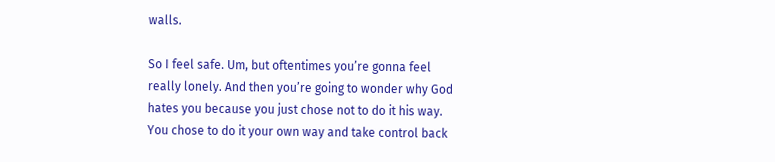walls.

So I feel safe. Um, but oftentimes you’re gonna feel really lonely. And then you’re going to wonder why God hates you because you just chose not to do it his way. You chose to do it your own way and take control back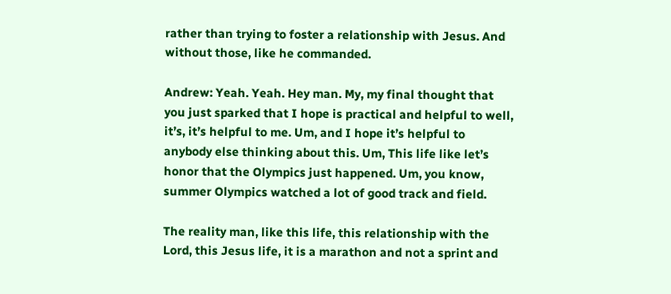rather than trying to foster a relationship with Jesus. And without those, like he commanded.

Andrew: Yeah. Yeah. Hey man. My, my final thought that you just sparked that I hope is practical and helpful to well, it’s, it’s helpful to me. Um, and I hope it’s helpful to anybody else thinking about this. Um, This life like let’s honor that the Olympics just happened. Um, you know, summer Olympics watched a lot of good track and field.

The reality man, like this life, this relationship with the Lord, this Jesus life, it is a marathon and not a sprint and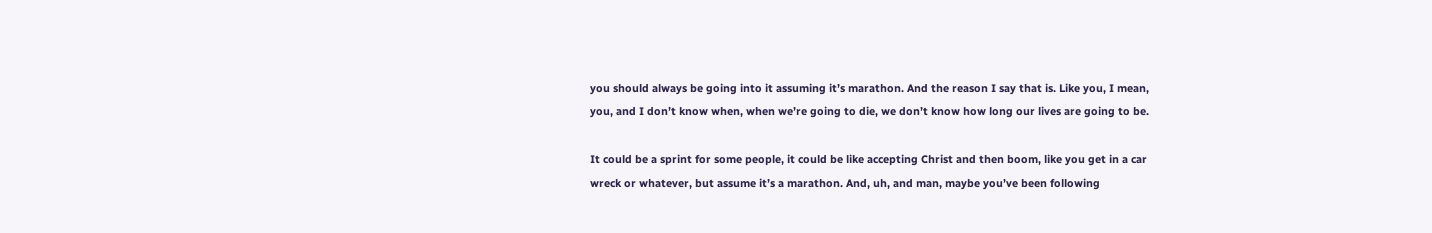you should always be going into it assuming it’s marathon. And the reason I say that is. Like you, I mean, you, and I don’t know when, when we’re going to die, we don’t know how long our lives are going to be.

It could be a sprint for some people, it could be like accepting Christ and then boom, like you get in a car wreck or whatever, but assume it’s a marathon. And, uh, and man, maybe you’ve been following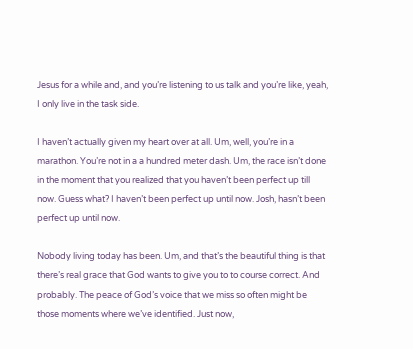Jesus for a while and, and you’re listening to us talk and you’re like, yeah, I only live in the task side.

I haven’t actually given my heart over at all. Um, well, you’re in a marathon. You’re not in a a hundred meter dash. Um, the race isn’t done in the moment that you realized that you haven’t been perfect up till now. Guess what? I haven’t been perfect up until now. Josh, hasn’t been perfect up until now.

Nobody living today has been. Um, and that’s the beautiful thing is that there’s real grace that God wants to give you to to course correct. And probably. The peace of God’s voice that we miss so often might be those moments where we’ve identified. Just now,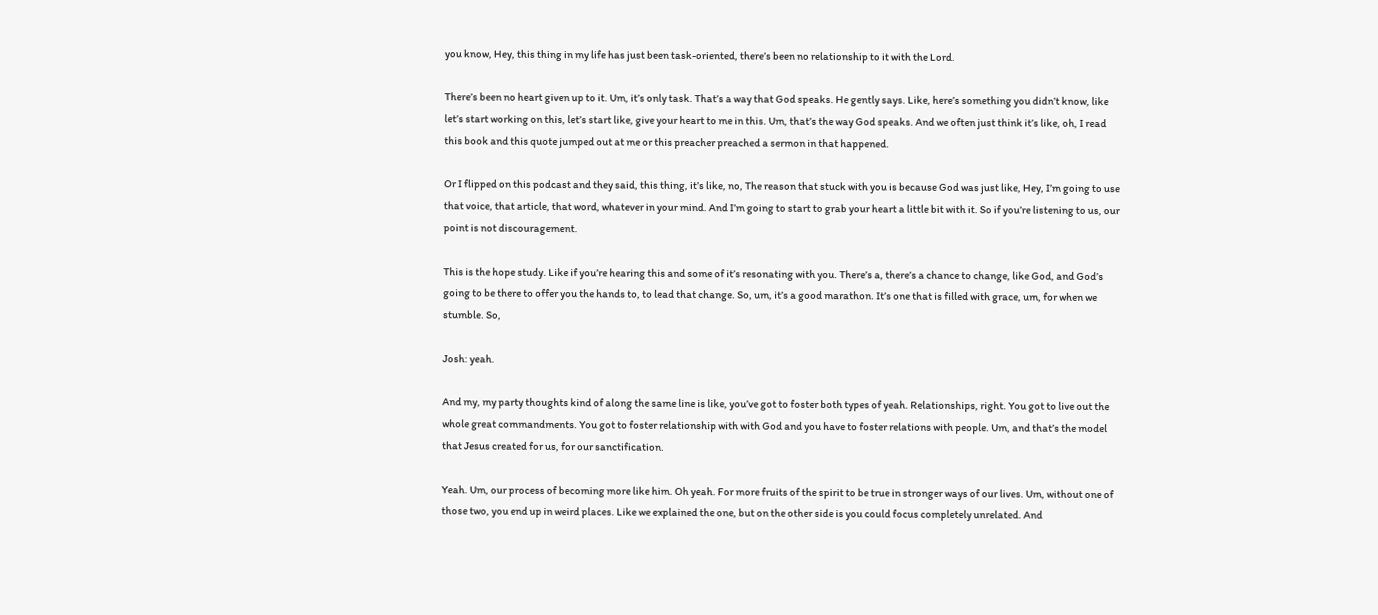you know, Hey, this thing in my life has just been task-oriented, there’s been no relationship to it with the Lord.

There’s been no heart given up to it. Um, it’s only task. That’s a way that God speaks. He gently says. Like, here’s something you didn’t know, like let’s start working on this, let’s start like, give your heart to me in this. Um, that’s the way God speaks. And we often just think it’s like, oh, I read this book and this quote jumped out at me or this preacher preached a sermon in that happened.

Or I flipped on this podcast and they said, this thing, it’s like, no, The reason that stuck with you is because God was just like, Hey, I’m going to use that voice, that article, that word, whatever in your mind. And I’m going to start to grab your heart a little bit with it. So if you’re listening to us, our point is not discouragement.

This is the hope study. Like if you’re hearing this and some of it’s resonating with you. There’s a, there’s a chance to change, like God, and God’s going to be there to offer you the hands to, to lead that change. So, um, it’s a good marathon. It’s one that is filled with grace, um, for when we stumble. So,

Josh: yeah.

And my, my party thoughts kind of along the same line is like, you’ve got to foster both types of yeah. Relationships, right. You got to live out the whole great commandments. You got to foster relationship with with God and you have to foster relations with people. Um, and that’s the model that Jesus created for us, for our sanctification.

Yeah. Um, our process of becoming more like him. Oh yeah. For more fruits of the spirit to be true in stronger ways of our lives. Um, without one of those two, you end up in weird places. Like we explained the one, but on the other side is you could focus completely unrelated. And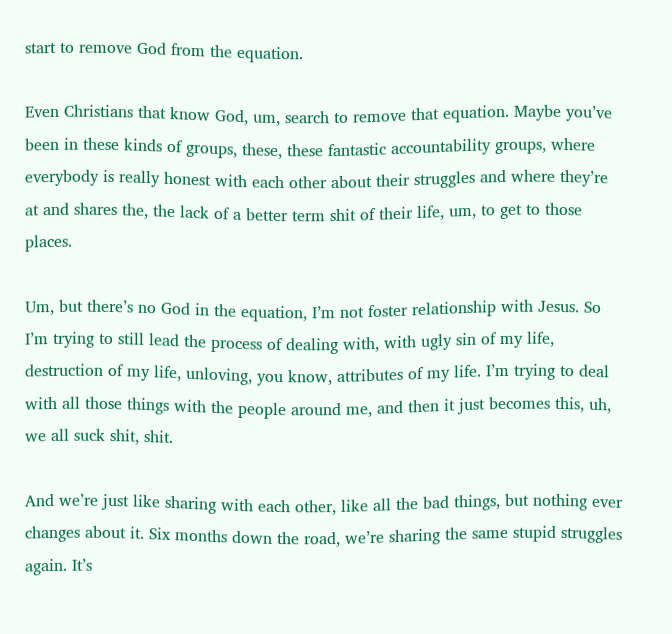start to remove God from the equation.

Even Christians that know God, um, search to remove that equation. Maybe you’ve been in these kinds of groups, these, these fantastic accountability groups, where everybody is really honest with each other about their struggles and where they’re at and shares the, the lack of a better term shit of their life, um, to get to those places.

Um, but there’s no God in the equation, I’m not foster relationship with Jesus. So I’m trying to still lead the process of dealing with, with ugly sin of my life, destruction of my life, unloving, you know, attributes of my life. I’m trying to deal with all those things with the people around me, and then it just becomes this, uh, we all suck shit, shit.

And we’re just like sharing with each other, like all the bad things, but nothing ever changes about it. Six months down the road, we’re sharing the same stupid struggles again. It’s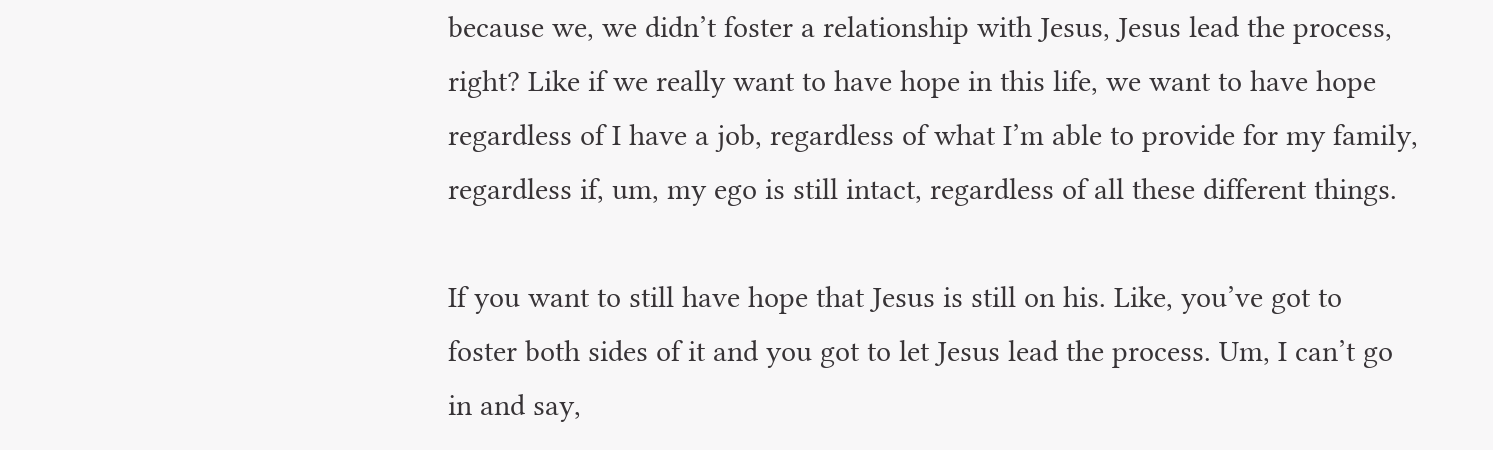because we, we didn’t foster a relationship with Jesus, Jesus lead the process, right? Like if we really want to have hope in this life, we want to have hope regardless of I have a job, regardless of what I’m able to provide for my family, regardless if, um, my ego is still intact, regardless of all these different things.

If you want to still have hope that Jesus is still on his. Like, you’ve got to foster both sides of it and you got to let Jesus lead the process. Um, I can’t go in and say,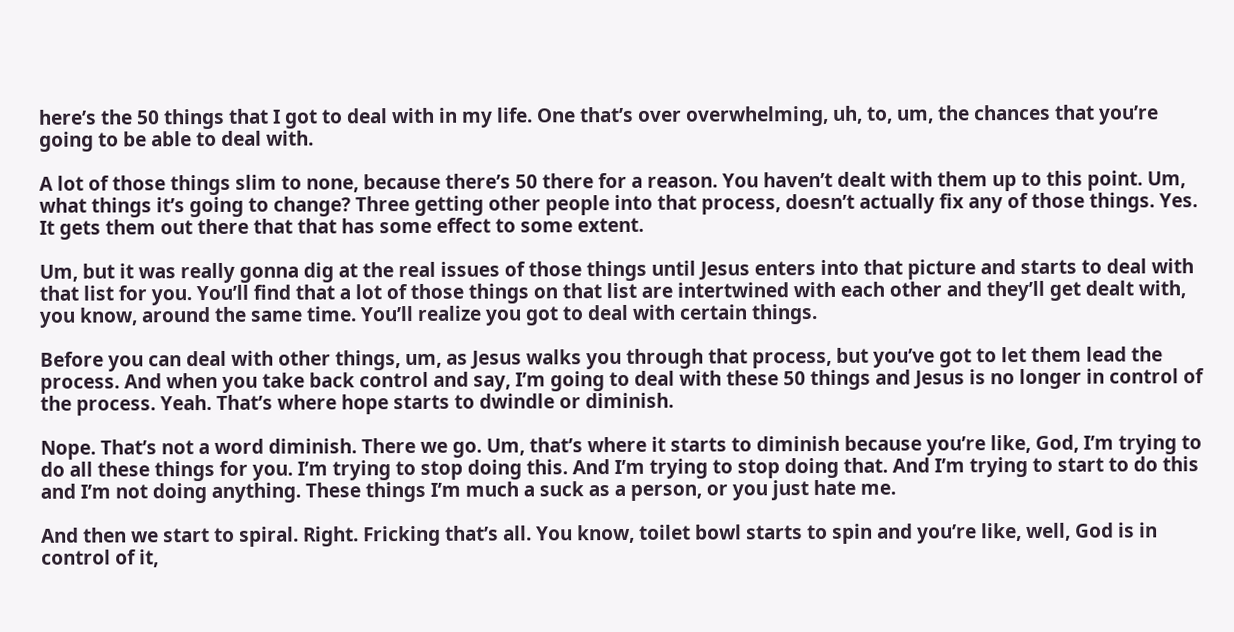here’s the 50 things that I got to deal with in my life. One that’s over overwhelming, uh, to, um, the chances that you’re going to be able to deal with.

A lot of those things slim to none, because there’s 50 there for a reason. You haven’t dealt with them up to this point. Um, what things it’s going to change? Three getting other people into that process, doesn’t actually fix any of those things. Yes. It gets them out there that that has some effect to some extent.

Um, but it was really gonna dig at the real issues of those things until Jesus enters into that picture and starts to deal with that list for you. You’ll find that a lot of those things on that list are intertwined with each other and they’ll get dealt with, you know, around the same time. You’ll realize you got to deal with certain things.

Before you can deal with other things, um, as Jesus walks you through that process, but you’ve got to let them lead the process. And when you take back control and say, I’m going to deal with these 50 things and Jesus is no longer in control of the process. Yeah. That’s where hope starts to dwindle or diminish.

Nope. That’s not a word diminish. There we go. Um, that’s where it starts to diminish because you’re like, God, I’m trying to do all these things for you. I’m trying to stop doing this. And I’m trying to stop doing that. And I’m trying to start to do this and I’m not doing anything. These things I’m much a suck as a person, or you just hate me.

And then we start to spiral. Right. Fricking that’s all. You know, toilet bowl starts to spin and you’re like, well, God is in control of it,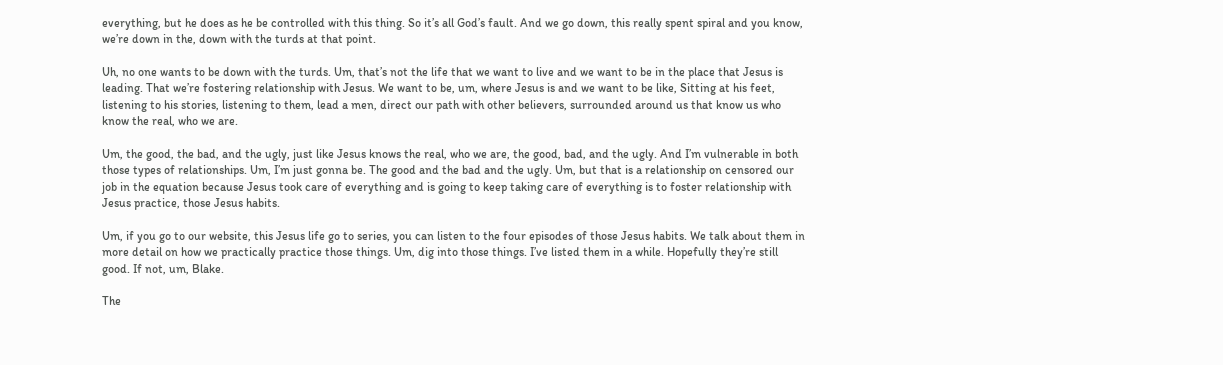everything, but he does as he be controlled with this thing. So it’s all God’s fault. And we go down, this really spent spiral and you know, we’re down in the, down with the turds at that point.

Uh, no one wants to be down with the turds. Um, that’s not the life that we want to live and we want to be in the place that Jesus is leading. That we’re fostering relationship with Jesus. We want to be, um, where Jesus is and we want to be like, Sitting at his feet, listening to his stories, listening to them, lead a men, direct our path with other believers, surrounded around us that know us who know the real, who we are.

Um, the good, the bad, and the ugly, just like Jesus knows the real, who we are, the good, bad, and the ugly. And I’m vulnerable in both those types of relationships. Um, I’m just gonna be. The good and the bad and the ugly. Um, but that is a relationship on censored our job in the equation because Jesus took care of everything and is going to keep taking care of everything is to foster relationship with Jesus practice, those Jesus habits.

Um, if you go to our website, this Jesus life go to series, you can listen to the four episodes of those Jesus habits. We talk about them in more detail on how we practically practice those things. Um, dig into those things. I’ve listed them in a while. Hopefully they’re still good. If not, um, Blake.

The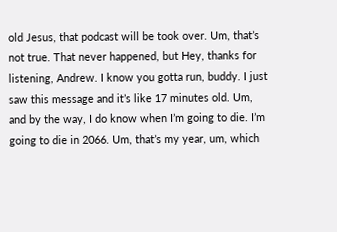old Jesus, that podcast will be took over. Um, that’s not true. That never happened, but Hey, thanks for listening, Andrew. I know you gotta run, buddy. I just saw this message and it’s like 17 minutes old. Um, and by the way, I do know when I’m going to die. I’m going to die in 2066. Um, that’s my year, um, which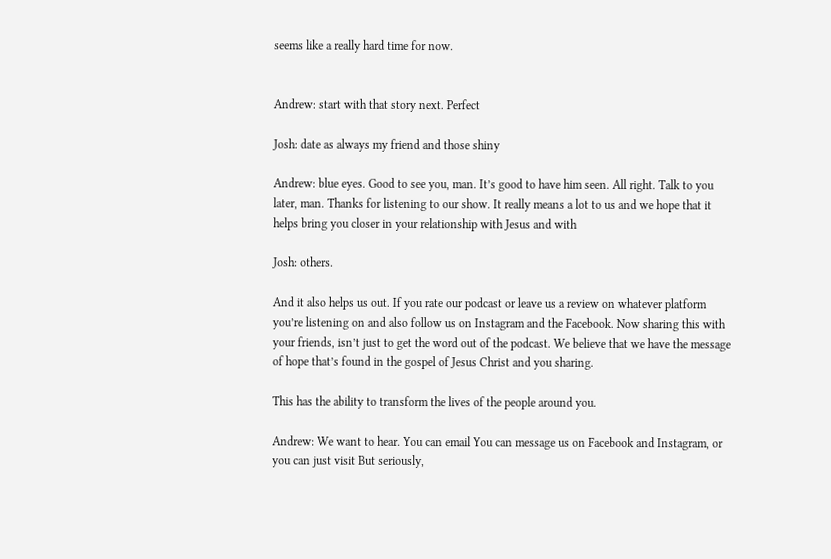seems like a really hard time for now.


Andrew: start with that story next. Perfect

Josh: date as always my friend and those shiny

Andrew: blue eyes. Good to see you, man. It’s good to have him seen. All right. Talk to you later, man. Thanks for listening to our show. It really means a lot to us and we hope that it helps bring you closer in your relationship with Jesus and with

Josh: others.

And it also helps us out. If you rate our podcast or leave us a review on whatever platform you’re listening on and also follow us on Instagram and the Facebook. Now sharing this with your friends, isn’t just to get the word out of the podcast. We believe that we have the message of hope that’s found in the gospel of Jesus Christ and you sharing.

This has the ability to transform the lives of the people around you.

Andrew: We want to hear. You can email You can message us on Facebook and Instagram, or you can just visit But seriously,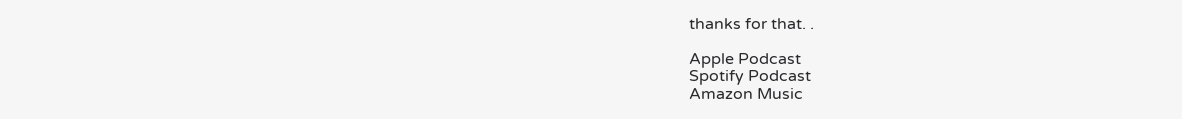thanks for that. .

Apple Podcast
Spotify Podcast
Amazon Music